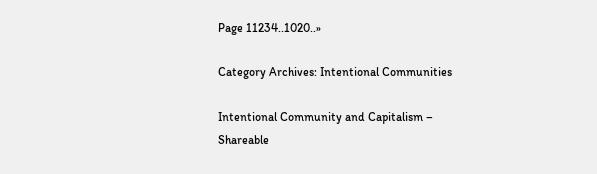Page 11234..1020..»

Category Archives: Intentional Communities

Intentional Community and Capitalism – Shareable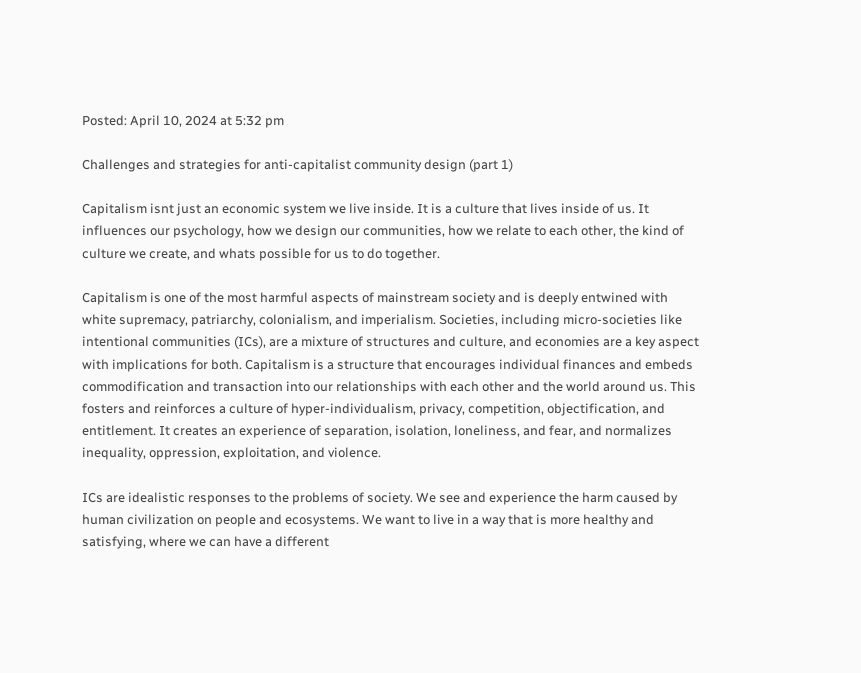Posted: April 10, 2024 at 5:32 pm

Challenges and strategies for anti-capitalist community design (part 1)

Capitalism isnt just an economic system we live inside. It is a culture that lives inside of us. It influences our psychology, how we design our communities, how we relate to each other, the kind of culture we create, and whats possible for us to do together.

Capitalism is one of the most harmful aspects of mainstream society and is deeply entwined with white supremacy, patriarchy, colonialism, and imperialism. Societies, including micro-societies like intentional communities (ICs), are a mixture of structures and culture, and economies are a key aspect with implications for both. Capitalism is a structure that encourages individual finances and embeds commodification and transaction into our relationships with each other and the world around us. This fosters and reinforces a culture of hyper-individualism, privacy, competition, objectification, and entitlement. It creates an experience of separation, isolation, loneliness, and fear, and normalizes inequality, oppression, exploitation, and violence.

ICs are idealistic responses to the problems of society. We see and experience the harm caused by human civilization on people and ecosystems. We want to live in a way that is more healthy and satisfying, where we can have a different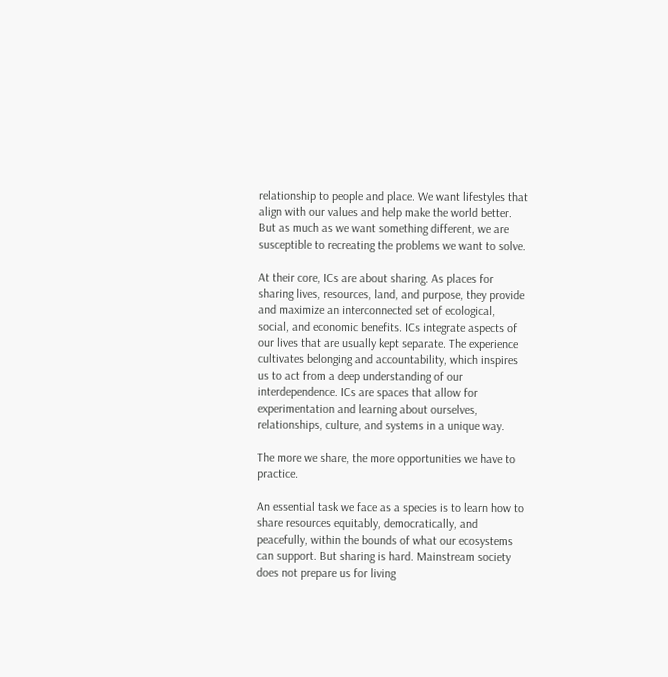relationship to people and place. We want lifestyles that align with our values and help make the world better. But as much as we want something different, we are susceptible to recreating the problems we want to solve.

At their core, ICs are about sharing. As places for sharing lives, resources, land, and purpose, they provide and maximize an interconnected set of ecological, social, and economic benefits. ICs integrate aspects of our lives that are usually kept separate. The experience cultivates belonging and accountability, which inspires us to act from a deep understanding of our interdependence. ICs are spaces that allow for experimentation and learning about ourselves, relationships, culture, and systems in a unique way.

The more we share, the more opportunities we have to practice.

An essential task we face as a species is to learn how to share resources equitably, democratically, and peacefully, within the bounds of what our ecosystems can support. But sharing is hard. Mainstream society does not prepare us for living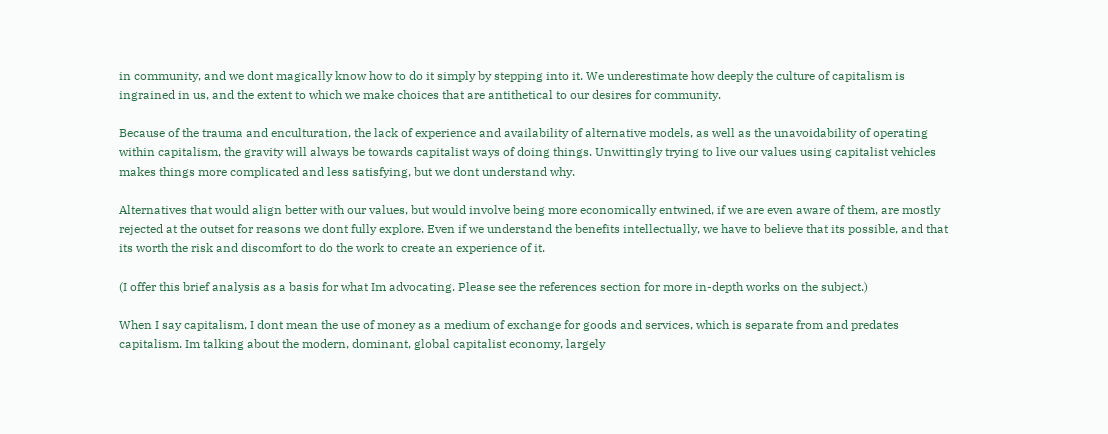in community, and we dont magically know how to do it simply by stepping into it. We underestimate how deeply the culture of capitalism is ingrained in us, and the extent to which we make choices that are antithetical to our desires for community.

Because of the trauma and enculturation, the lack of experience and availability of alternative models, as well as the unavoidability of operating within capitalism, the gravity will always be towards capitalist ways of doing things. Unwittingly trying to live our values using capitalist vehicles makes things more complicated and less satisfying, but we dont understand why.

Alternatives that would align better with our values, but would involve being more economically entwined, if we are even aware of them, are mostly rejected at the outset for reasons we dont fully explore. Even if we understand the benefits intellectually, we have to believe that its possible, and that its worth the risk and discomfort to do the work to create an experience of it.

(I offer this brief analysis as a basis for what Im advocating. Please see the references section for more in-depth works on the subject.)

When I say capitalism, I dont mean the use of money as a medium of exchange for goods and services, which is separate from and predates capitalism. Im talking about the modern, dominant, global capitalist economy, largely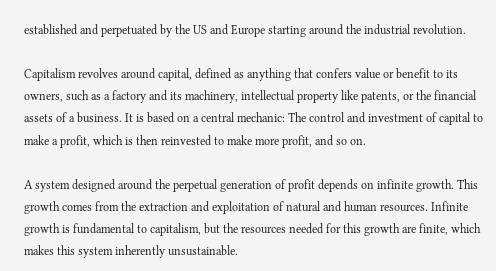established and perpetuated by the US and Europe starting around the industrial revolution.

Capitalism revolves around capital, defined as anything that confers value or benefit to its owners, such as a factory and its machinery, intellectual property like patents, or the financial assets of a business. It is based on a central mechanic: The control and investment of capital to make a profit, which is then reinvested to make more profit, and so on.

A system designed around the perpetual generation of profit depends on infinite growth. This growth comes from the extraction and exploitation of natural and human resources. Infinite growth is fundamental to capitalism, but the resources needed for this growth are finite, which makes this system inherently unsustainable.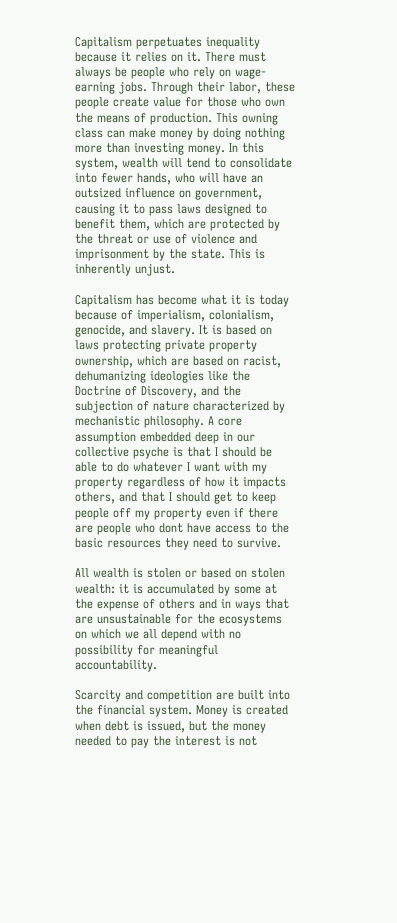Capitalism perpetuates inequality because it relies on it. There must always be people who rely on wage-earning jobs. Through their labor, these people create value for those who own the means of production. This owning class can make money by doing nothing more than investing money. In this system, wealth will tend to consolidate into fewer hands, who will have an outsized influence on government, causing it to pass laws designed to benefit them, which are protected by the threat or use of violence and imprisonment by the state. This is inherently unjust.

Capitalism has become what it is today because of imperialism, colonialism, genocide, and slavery. It is based on laws protecting private property ownership, which are based on racist, dehumanizing ideologies like the Doctrine of Discovery, and the subjection of nature characterized by mechanistic philosophy. A core assumption embedded deep in our collective psyche is that I should be able to do whatever I want with my property regardless of how it impacts others, and that I should get to keep people off my property even if there are people who dont have access to the basic resources they need to survive.

All wealth is stolen or based on stolen wealth: it is accumulated by some at the expense of others and in ways that are unsustainable for the ecosystems on which we all depend with no possibility for meaningful accountability.

Scarcity and competition are built into the financial system. Money is created when debt is issued, but the money needed to pay the interest is not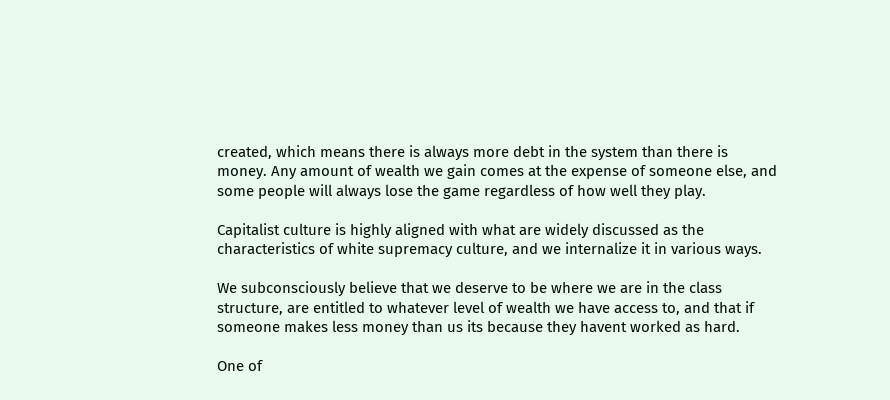created, which means there is always more debt in the system than there is money. Any amount of wealth we gain comes at the expense of someone else, and some people will always lose the game regardless of how well they play.

Capitalist culture is highly aligned with what are widely discussed as the characteristics of white supremacy culture, and we internalize it in various ways.

We subconsciously believe that we deserve to be where we are in the class structure, are entitled to whatever level of wealth we have access to, and that if someone makes less money than us its because they havent worked as hard.

One of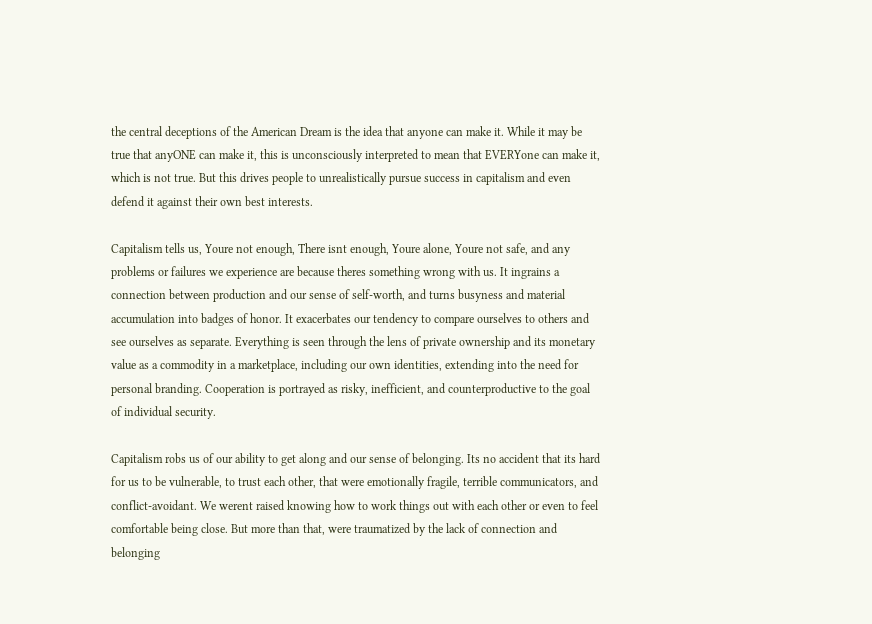the central deceptions of the American Dream is the idea that anyone can make it. While it may be true that anyONE can make it, this is unconsciously interpreted to mean that EVERYone can make it, which is not true. But this drives people to unrealistically pursue success in capitalism and even defend it against their own best interests.

Capitalism tells us, Youre not enough, There isnt enough, Youre alone, Youre not safe, and any problems or failures we experience are because theres something wrong with us. It ingrains a connection between production and our sense of self-worth, and turns busyness and material accumulation into badges of honor. It exacerbates our tendency to compare ourselves to others and see ourselves as separate. Everything is seen through the lens of private ownership and its monetary value as a commodity in a marketplace, including our own identities, extending into the need for personal branding. Cooperation is portrayed as risky, inefficient, and counterproductive to the goal of individual security.

Capitalism robs us of our ability to get along and our sense of belonging. Its no accident that its hard for us to be vulnerable, to trust each other, that were emotionally fragile, terrible communicators, and conflict-avoidant. We werent raised knowing how to work things out with each other or even to feel comfortable being close. But more than that, were traumatized by the lack of connection and belonging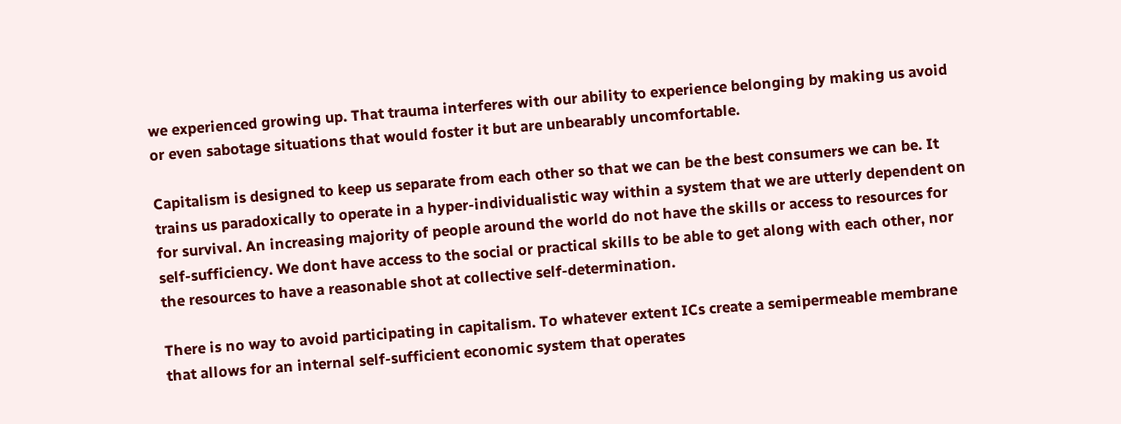we experienced growing up. That trauma interferes with our ability to experience belonging by making us avoid or even sabotage situations that would foster it but are unbearably uncomfortable.

Capitalism is designed to keep us separate from each other so that we can be the best consumers we can be. It trains us paradoxically to operate in a hyper-individualistic way within a system that we are utterly dependent on for survival. An increasing majority of people around the world do not have the skills or access to resources for self-sufficiency. We dont have access to the social or practical skills to be able to get along with each other, nor the resources to have a reasonable shot at collective self-determination.

There is no way to avoid participating in capitalism. To whatever extent ICs create a semipermeable membrane that allows for an internal self-sufficient economic system that operates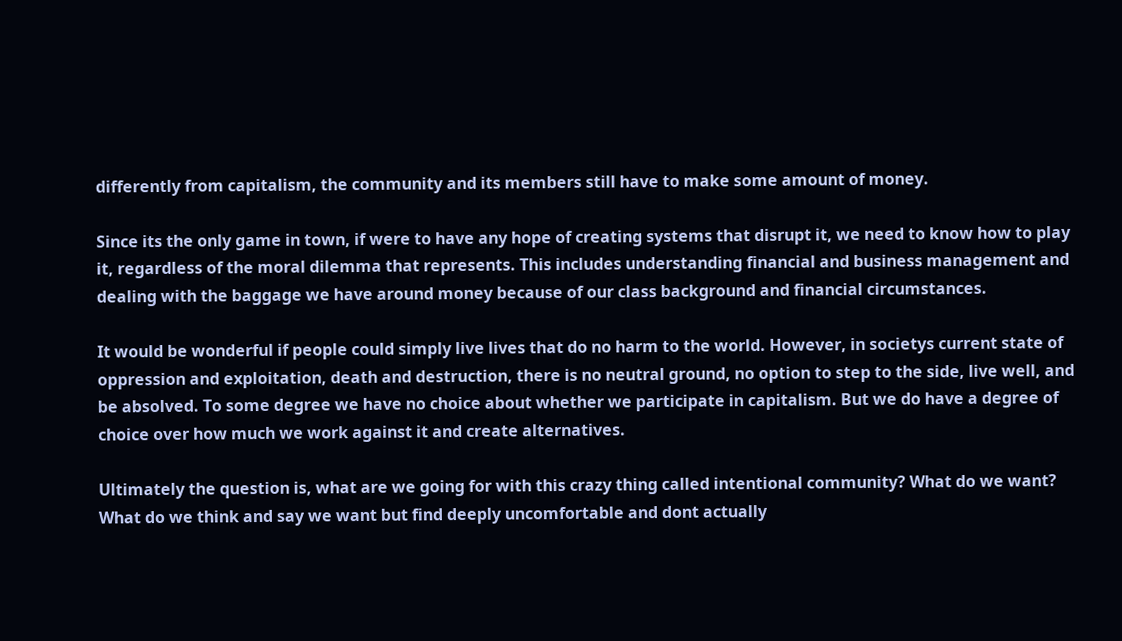differently from capitalism, the community and its members still have to make some amount of money.

Since its the only game in town, if were to have any hope of creating systems that disrupt it, we need to know how to play it, regardless of the moral dilemma that represents. This includes understanding financial and business management and dealing with the baggage we have around money because of our class background and financial circumstances.

It would be wonderful if people could simply live lives that do no harm to the world. However, in societys current state of oppression and exploitation, death and destruction, there is no neutral ground, no option to step to the side, live well, and be absolved. To some degree we have no choice about whether we participate in capitalism. But we do have a degree of choice over how much we work against it and create alternatives.

Ultimately the question is, what are we going for with this crazy thing called intentional community? What do we want? What do we think and say we want but find deeply uncomfortable and dont actually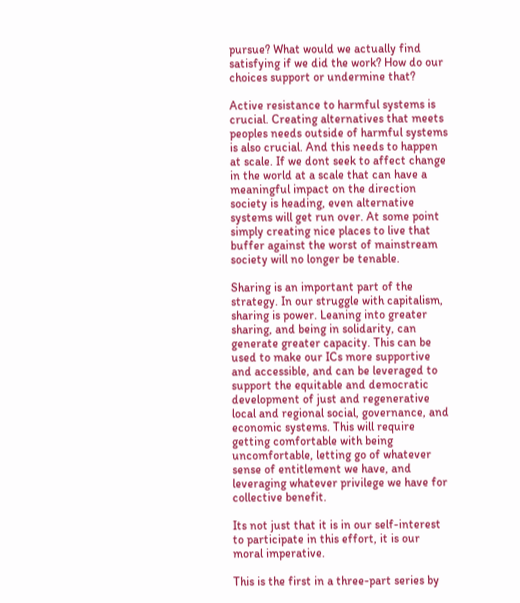pursue? What would we actually find satisfying if we did the work? How do our choices support or undermine that?

Active resistance to harmful systems is crucial. Creating alternatives that meets peoples needs outside of harmful systems is also crucial. And this needs to happen at scale. If we dont seek to affect change in the world at a scale that can have a meaningful impact on the direction society is heading, even alternative systems will get run over. At some point simply creating nice places to live that buffer against the worst of mainstream society will no longer be tenable.

Sharing is an important part of the strategy. In our struggle with capitalism, sharing is power. Leaning into greater sharing, and being in solidarity, can generate greater capacity. This can be used to make our ICs more supportive and accessible, and can be leveraged to support the equitable and democratic development of just and regenerative local and regional social, governance, and economic systems. This will require getting comfortable with being uncomfortable, letting go of whatever sense of entitlement we have, and leveraging whatever privilege we have for collective benefit.

Its not just that it is in our self-interest to participate in this effort, it is our moral imperative.

This is the first in a three-part series by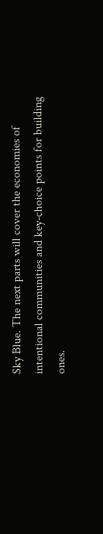Sky Blue. The next parts will cover the economies of intentional communities and key-choice points for building ones.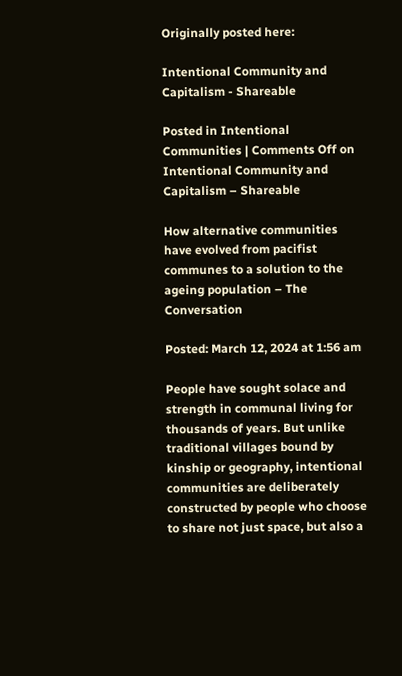Originally posted here:

Intentional Community and Capitalism - Shareable

Posted in Intentional Communities | Comments Off on Intentional Community and Capitalism – Shareable

How alternative communities have evolved from pacifist communes to a solution to the ageing population – The Conversation

Posted: March 12, 2024 at 1:56 am

People have sought solace and strength in communal living for thousands of years. But unlike traditional villages bound by kinship or geography, intentional communities are deliberately constructed by people who choose to share not just space, but also a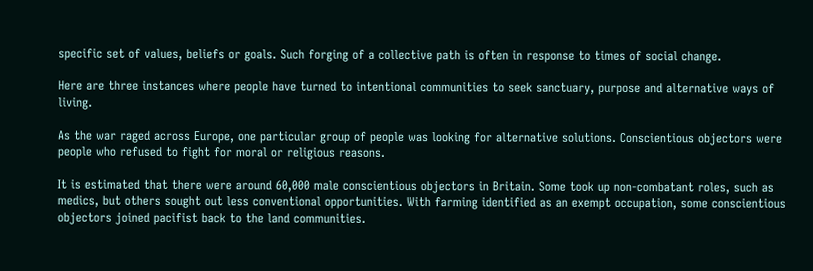specific set of values, beliefs or goals. Such forging of a collective path is often in response to times of social change.

Here are three instances where people have turned to intentional communities to seek sanctuary, purpose and alternative ways of living.

As the war raged across Europe, one particular group of people was looking for alternative solutions. Conscientious objectors were people who refused to fight for moral or religious reasons.

It is estimated that there were around 60,000 male conscientious objectors in Britain. Some took up non-combatant roles, such as medics, but others sought out less conventional opportunities. With farming identified as an exempt occupation, some conscientious objectors joined pacifist back to the land communities.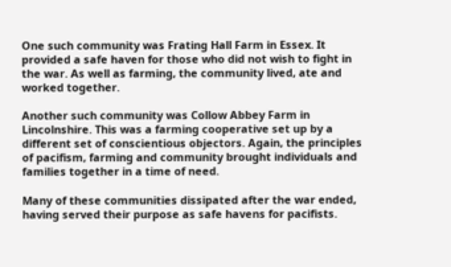One such community was Frating Hall Farm in Essex. It provided a safe haven for those who did not wish to fight in the war. As well as farming, the community lived, ate and worked together.

Another such community was Collow Abbey Farm in Lincolnshire. This was a farming cooperative set up by a different set of conscientious objectors. Again, the principles of pacifism, farming and community brought individuals and families together in a time of need.

Many of these communities dissipated after the war ended, having served their purpose as safe havens for pacifists.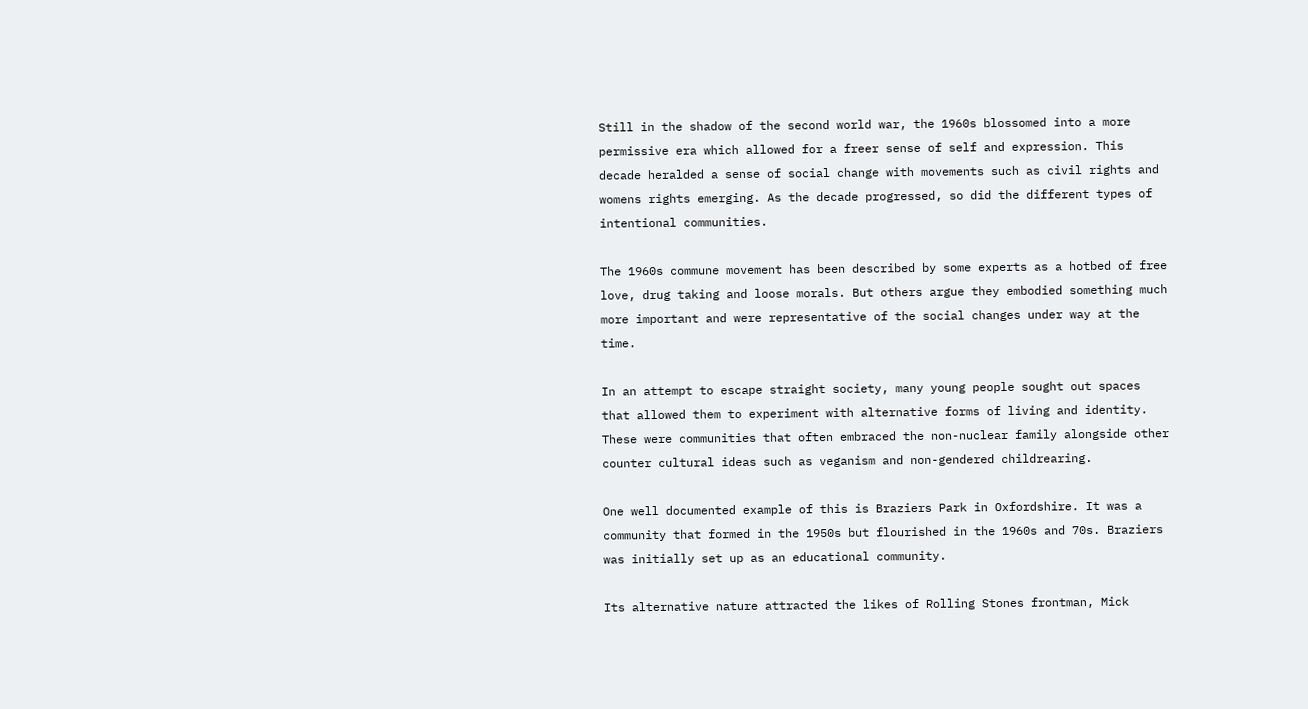Still in the shadow of the second world war, the 1960s blossomed into a more permissive era which allowed for a freer sense of self and expression. This decade heralded a sense of social change with movements such as civil rights and womens rights emerging. As the decade progressed, so did the different types of intentional communities.

The 1960s commune movement has been described by some experts as a hotbed of free love, drug taking and loose morals. But others argue they embodied something much more important and were representative of the social changes under way at the time.

In an attempt to escape straight society, many young people sought out spaces that allowed them to experiment with alternative forms of living and identity. These were communities that often embraced the non-nuclear family alongside other counter cultural ideas such as veganism and non-gendered childrearing.

One well documented example of this is Braziers Park in Oxfordshire. It was a community that formed in the 1950s but flourished in the 1960s and 70s. Braziers was initially set up as an educational community.

Its alternative nature attracted the likes of Rolling Stones frontman, Mick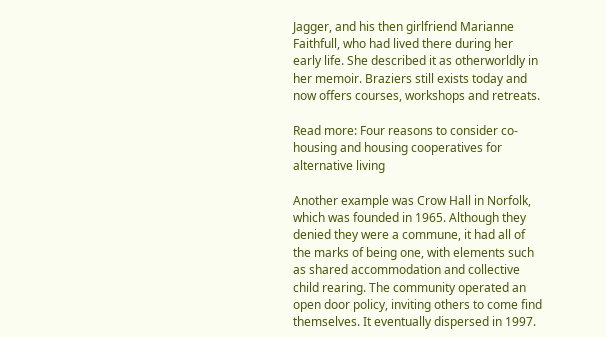Jagger, and his then girlfriend Marianne Faithfull, who had lived there during her early life. She described it as otherworldly in her memoir. Braziers still exists today and now offers courses, workshops and retreats.

Read more: Four reasons to consider co-housing and housing cooperatives for alternative living

Another example was Crow Hall in Norfolk, which was founded in 1965. Although they denied they were a commune, it had all of the marks of being one, with elements such as shared accommodation and collective child rearing. The community operated an open door policy, inviting others to come find themselves. It eventually dispersed in 1997.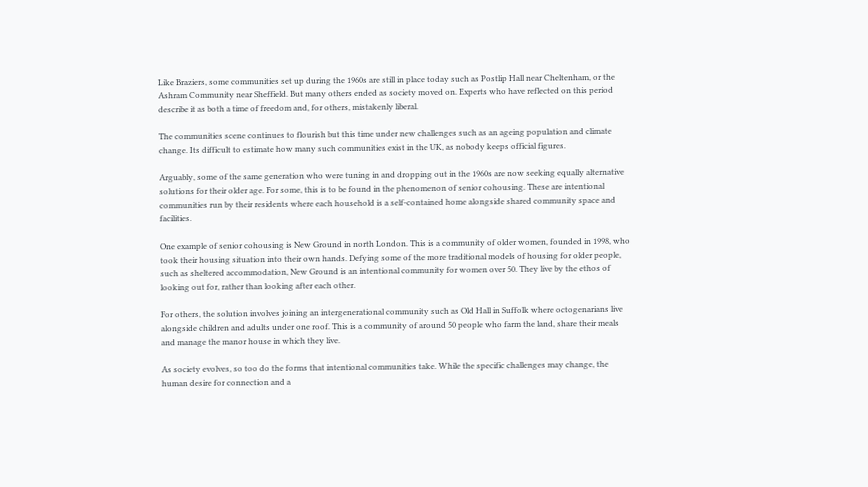Like Braziers, some communities set up during the 1960s are still in place today such as Postlip Hall near Cheltenham, or the Ashram Community near Sheffield. But many others ended as society moved on. Experts who have reflected on this period describe it as both a time of freedom and, for others, mistakenly liberal.

The communities scene continues to flourish but this time under new challenges such as an ageing population and climate change. Its difficult to estimate how many such communities exist in the UK, as nobody keeps official figures.

Arguably, some of the same generation who were tuning in and dropping out in the 1960s are now seeking equally alternative solutions for their older age. For some, this is to be found in the phenomenon of senior cohousing. These are intentional communities run by their residents where each household is a self-contained home alongside shared community space and facilities.

One example of senior cohousing is New Ground in north London. This is a community of older women, founded in 1998, who took their housing situation into their own hands. Defying some of the more traditional models of housing for older people, such as sheltered accommodation, New Ground is an intentional community for women over 50. They live by the ethos of looking out for, rather than looking after each other.

For others, the solution involves joining an intergenerational community such as Old Hall in Suffolk where octogenarians live alongside children and adults under one roof. This is a community of around 50 people who farm the land, share their meals and manage the manor house in which they live.

As society evolves, so too do the forms that intentional communities take. While the specific challenges may change, the human desire for connection and a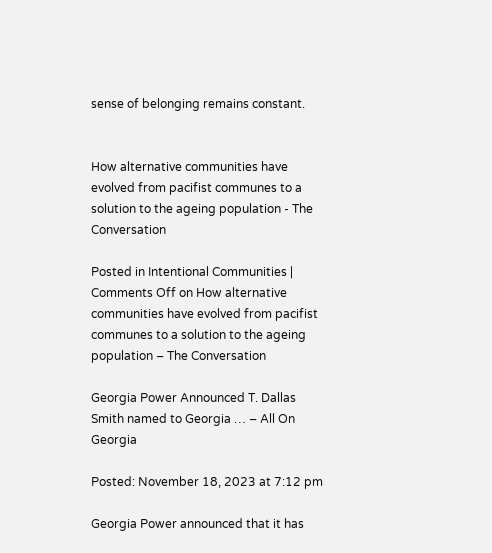sense of belonging remains constant.


How alternative communities have evolved from pacifist communes to a solution to the ageing population - The Conversation

Posted in Intentional Communities | Comments Off on How alternative communities have evolved from pacifist communes to a solution to the ageing population – The Conversation

Georgia Power Announced T. Dallas Smith named to Georgia … – All On Georgia

Posted: November 18, 2023 at 7:12 pm

Georgia Power announced that it has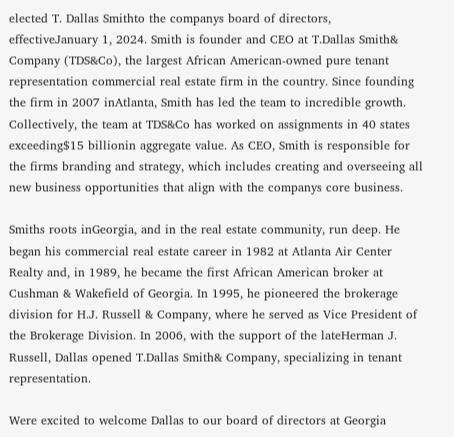elected T. Dallas Smithto the companys board of directors, effectiveJanuary 1, 2024. Smith is founder and CEO at T.Dallas Smith& Company (TDS&Co), the largest African American-owned pure tenant representation commercial real estate firm in the country. Since founding the firm in 2007 inAtlanta, Smith has led the team to incredible growth. Collectively, the team at TDS&Co has worked on assignments in 40 states exceeding$15 billionin aggregate value. As CEO, Smith is responsible for the firms branding and strategy, which includes creating and overseeing all new business opportunities that align with the companys core business.

Smiths roots inGeorgia, and in the real estate community, run deep. He began his commercial real estate career in 1982 at Atlanta Air Center Realty and, in 1989, he became the first African American broker at Cushman & Wakefield of Georgia. In 1995, he pioneered the brokerage division for H.J. Russell & Company, where he served as Vice President of the Brokerage Division. In 2006, with the support of the lateHerman J. Russell, Dallas opened T.Dallas Smith& Company, specializing in tenant representation.

Were excited to welcome Dallas to our board of directors at Georgia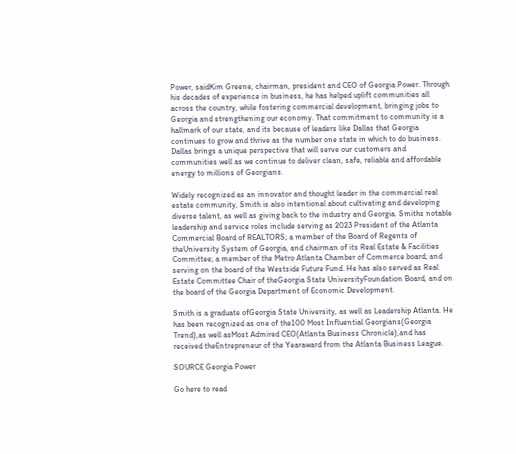Power, saidKim Greene, chairman, president and CEO of Georgia Power. Through his decades of experience in business, he has helped uplift communities all across the country, while fostering commercial development, bringing jobs to Georgia and strengthening our economy. That commitment to community is a hallmark of our state, and its because of leaders like Dallas that Georgia continues to grow and thrive as the number one state in which to do business. Dallas brings a unique perspective that will serve our customers and communities well as we continue to deliver clean, safe, reliable and affordable energy to millions of Georgians.

Widely recognized as an innovator and thought leader in the commercial real estate community, Smith is also intentional about cultivating and developing diverse talent, as well as giving back to the industry and Georgia. Smiths notable leadership and service roles include serving as 2023 President of the Atlanta Commercial Board of REALTORS; a member of the Board of Regents of theUniversity System of Georgia, and chairman of its Real Estate & Facilities Committee; a member of the Metro Atlanta Chamber of Commerce board; and serving on the board of the Westside Future Fund. He has also served as Real Estate Committee Chair of theGeorgia State UniversityFoundation Board, and on the board of the Georgia Department of Economic Development.

Smith is a graduate ofGeorgia State University, as well as Leadership Atlanta. He has been recognized as one of the100 Most Influential Georgians(Georgia Trend),as well asMost Admired CEO(Atlanta Business Chronicle),and has received theEntrepreneur of the Yearaward from the Atlanta Business League.

SOURCE Georgia Power

Go here to read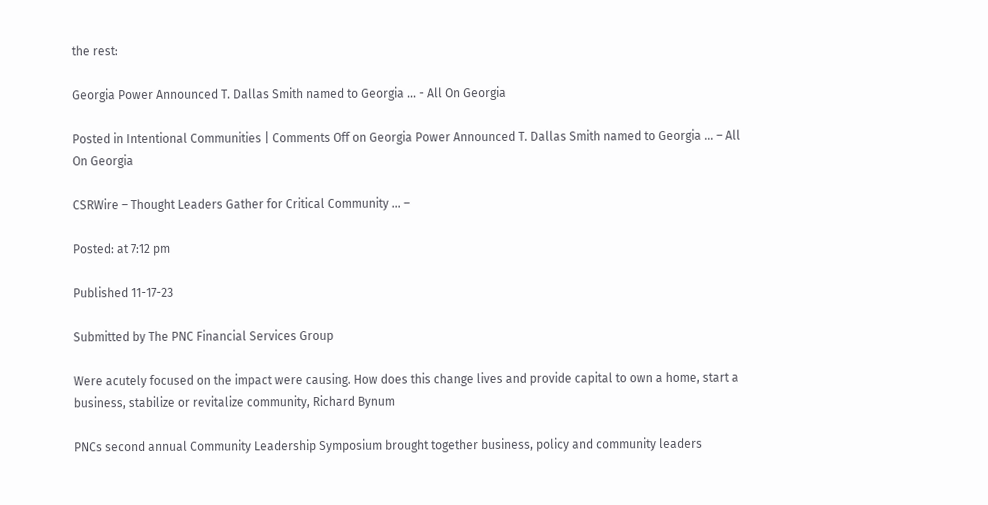the rest:

Georgia Power Announced T. Dallas Smith named to Georgia ... - All On Georgia

Posted in Intentional Communities | Comments Off on Georgia Power Announced T. Dallas Smith named to Georgia … – All On Georgia

CSRWire – Thought Leaders Gather for Critical Community … –

Posted: at 7:12 pm

Published 11-17-23

Submitted by The PNC Financial Services Group

Were acutely focused on the impact were causing. How does this change lives and provide capital to own a home, start a business, stabilize or revitalize community, Richard Bynum

PNCs second annual Community Leadership Symposium brought together business, policy and community leaders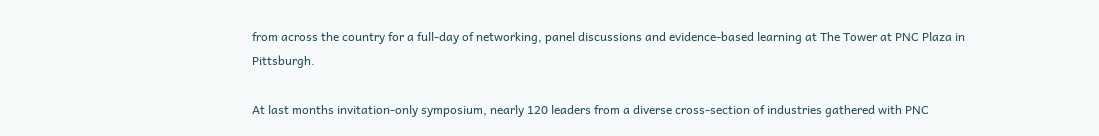from across the country for a full-day of networking, panel discussions and evidence-based learning at The Tower at PNC Plaza in Pittsburgh.

At last months invitation-only symposium, nearly 120 leaders from a diverse cross-section of industries gathered with PNC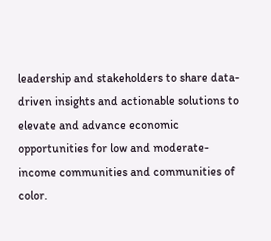leadership and stakeholders to share data-driven insights and actionable solutions to elevate and advance economic opportunities for low and moderate-income communities and communities of color.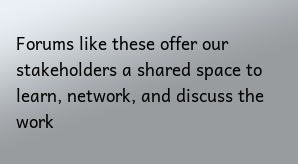Forums like these offer our stakeholders a shared space to learn, network, and discuss the work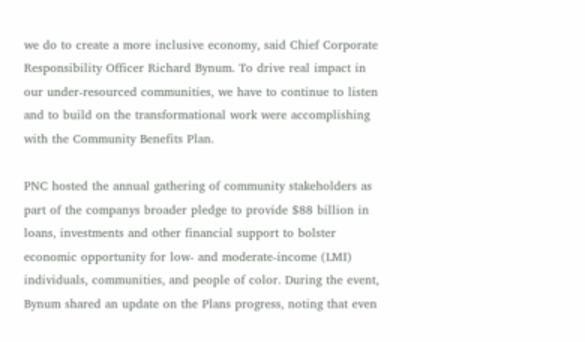we do to create a more inclusive economy, said Chief Corporate Responsibility Officer Richard Bynum. To drive real impact in our under-resourced communities, we have to continue to listen and to build on the transformational work were accomplishing with the Community Benefits Plan.

PNC hosted the annual gathering of community stakeholders as part of the companys broader pledge to provide $88 billion in loans, investments and other financial support to bolster economic opportunity for low- and moderate-income (LMI) individuals, communities, and people of color. During the event, Bynum shared an update on the Plans progress, noting that even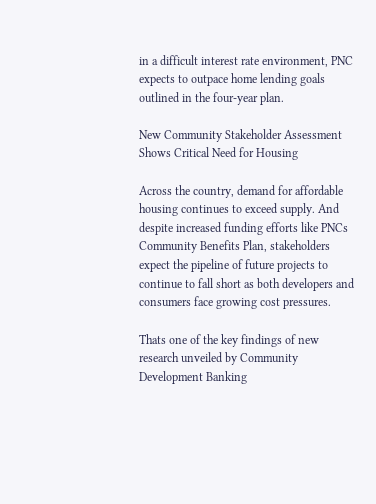in a difficult interest rate environment, PNC expects to outpace home lending goals outlined in the four-year plan.

New Community Stakeholder Assessment Shows Critical Need for Housing

Across the country, demand for affordable housing continues to exceed supply. And despite increased funding efforts like PNCs Community Benefits Plan, stakeholders expect the pipeline of future projects to continue to fall short as both developers and consumers face growing cost pressures.

Thats one of the key findings of new research unveiled by Community Development Banking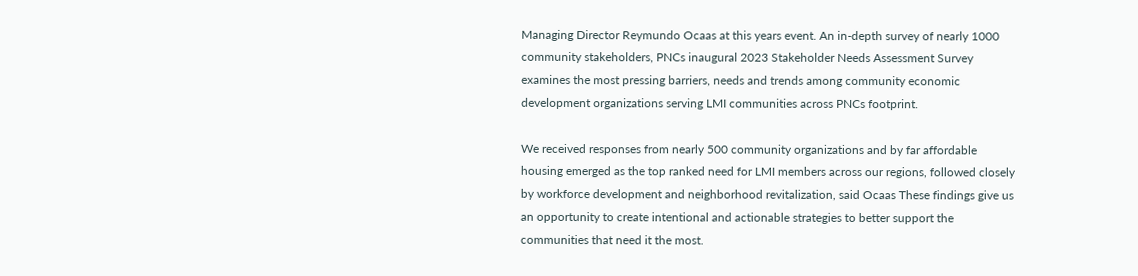Managing Director Reymundo Ocaas at this years event. An in-depth survey of nearly 1000 community stakeholders, PNCs inaugural 2023 Stakeholder Needs Assessment Survey examines the most pressing barriers, needs and trends among community economic development organizations serving LMI communities across PNCs footprint.

We received responses from nearly 500 community organizations and by far affordable housing emerged as the top ranked need for LMI members across our regions, followed closely by workforce development and neighborhood revitalization, said Ocaas These findings give us an opportunity to create intentional and actionable strategies to better support the communities that need it the most.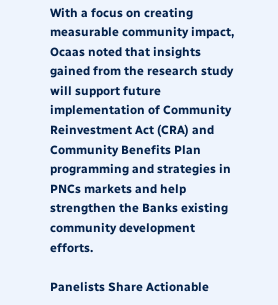With a focus on creating measurable community impact, Ocaas noted that insights gained from the research study will support future implementation of Community Reinvestment Act (CRA) and Community Benefits Plan programming and strategies in PNCs markets and help strengthen the Banks existing community development efforts.

Panelists Share Actionable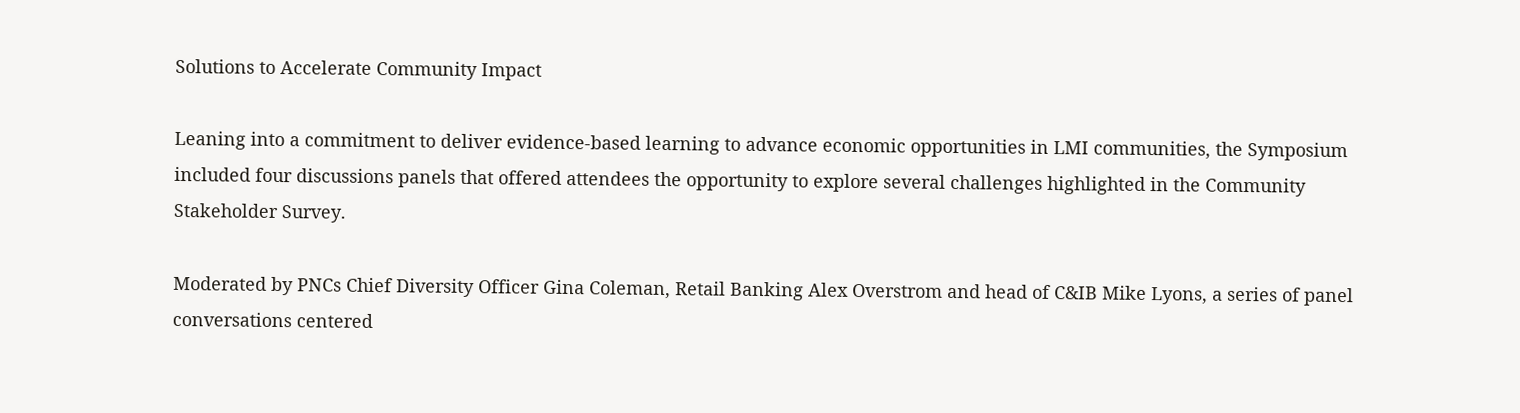Solutions to Accelerate Community Impact

Leaning into a commitment to deliver evidence-based learning to advance economic opportunities in LMI communities, the Symposium included four discussions panels that offered attendees the opportunity to explore several challenges highlighted in the Community Stakeholder Survey.

Moderated by PNCs Chief Diversity Officer Gina Coleman, Retail Banking Alex Overstrom and head of C&IB Mike Lyons, a series of panel conversations centered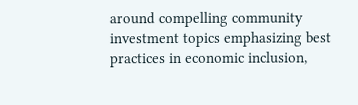around compelling community investment topics emphasizing best practices in economic inclusion,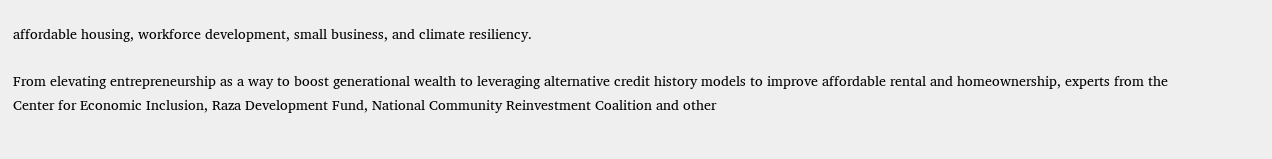affordable housing, workforce development, small business, and climate resiliency.

From elevating entrepreneurship as a way to boost generational wealth to leveraging alternative credit history models to improve affordable rental and homeownership, experts from the Center for Economic Inclusion, Raza Development Fund, National Community Reinvestment Coalition and other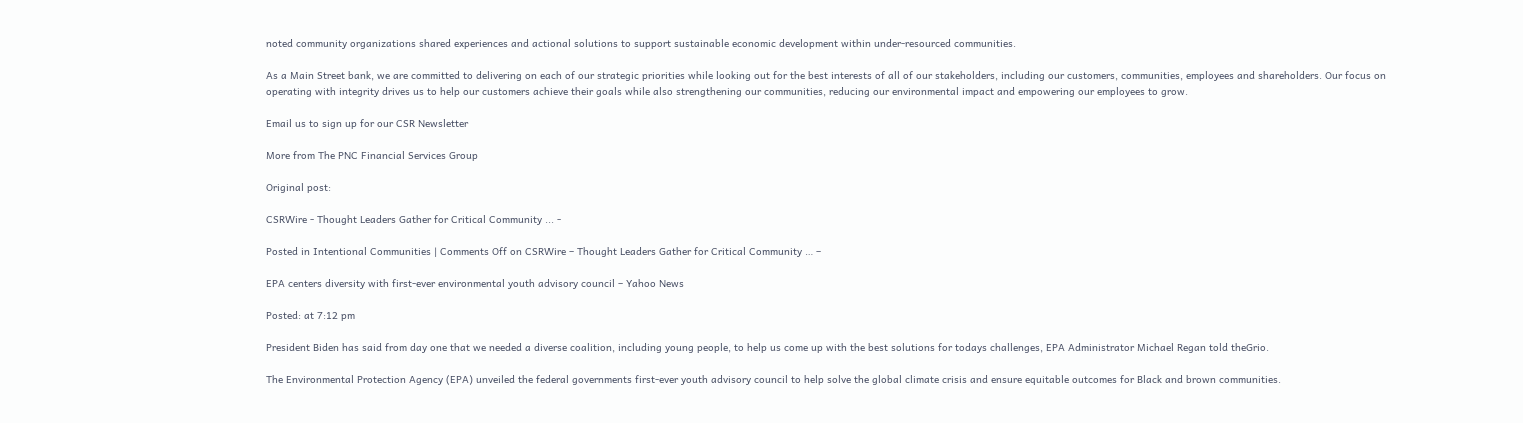noted community organizations shared experiences and actional solutions to support sustainable economic development within under-resourced communities.

As a Main Street bank, we are committed to delivering on each of our strategic priorities while looking out for the best interests of all of our stakeholders, including our customers, communities, employees and shareholders. Our focus on operating with integrity drives us to help our customers achieve their goals while also strengthening our communities, reducing our environmental impact and empowering our employees to grow.

Email us to sign up for our CSR Newsletter

More from The PNC Financial Services Group

Original post:

CSRWire - Thought Leaders Gather for Critical Community ... -

Posted in Intentional Communities | Comments Off on CSRWire – Thought Leaders Gather for Critical Community … –

EPA centers diversity with first-ever environmental youth advisory council – Yahoo News

Posted: at 7:12 pm

President Biden has said from day one that we needed a diverse coalition, including young people, to help us come up with the best solutions for todays challenges, EPA Administrator Michael Regan told theGrio.

The Environmental Protection Agency (EPA) unveiled the federal governments first-ever youth advisory council to help solve the global climate crisis and ensure equitable outcomes for Black and brown communities.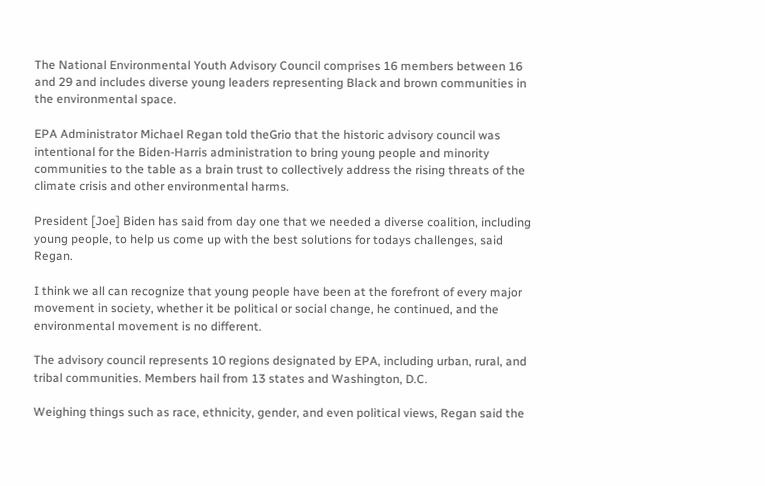The National Environmental Youth Advisory Council comprises 16 members between 16 and 29 and includes diverse young leaders representing Black and brown communities in the environmental space.

EPA Administrator Michael Regan told theGrio that the historic advisory council was intentional for the Biden-Harris administration to bring young people and minority communities to the table as a brain trust to collectively address the rising threats of the climate crisis and other environmental harms.

President [Joe] Biden has said from day one that we needed a diverse coalition, including young people, to help us come up with the best solutions for todays challenges, said Regan.

I think we all can recognize that young people have been at the forefront of every major movement in society, whether it be political or social change, he continued, and the environmental movement is no different.

The advisory council represents 10 regions designated by EPA, including urban, rural, and tribal communities. Members hail from 13 states and Washington, D.C.

Weighing things such as race, ethnicity, gender, and even political views, Regan said the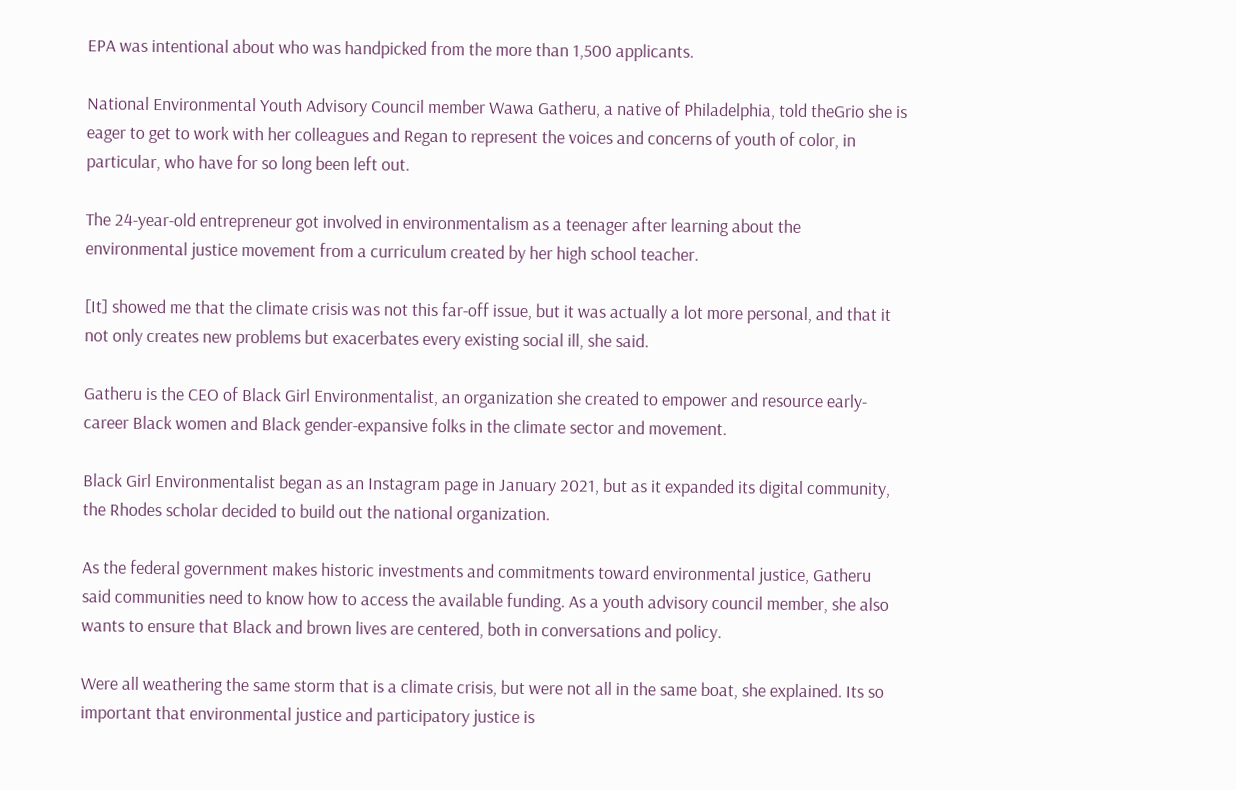EPA was intentional about who was handpicked from the more than 1,500 applicants.

National Environmental Youth Advisory Council member Wawa Gatheru, a native of Philadelphia, told theGrio she is eager to get to work with her colleagues and Regan to represent the voices and concerns of youth of color, in particular, who have for so long been left out.

The 24-year-old entrepreneur got involved in environmentalism as a teenager after learning about the environmental justice movement from a curriculum created by her high school teacher.

[It] showed me that the climate crisis was not this far-off issue, but it was actually a lot more personal, and that it not only creates new problems but exacerbates every existing social ill, she said.

Gatheru is the CEO of Black Girl Environmentalist, an organization she created to empower and resource early-career Black women and Black gender-expansive folks in the climate sector and movement.

Black Girl Environmentalist began as an Instagram page in January 2021, but as it expanded its digital community, the Rhodes scholar decided to build out the national organization.

As the federal government makes historic investments and commitments toward environmental justice, Gatheru said communities need to know how to access the available funding. As a youth advisory council member, she also wants to ensure that Black and brown lives are centered, both in conversations and policy.

Were all weathering the same storm that is a climate crisis, but were not all in the same boat, she explained. Its so important that environmental justice and participatory justice is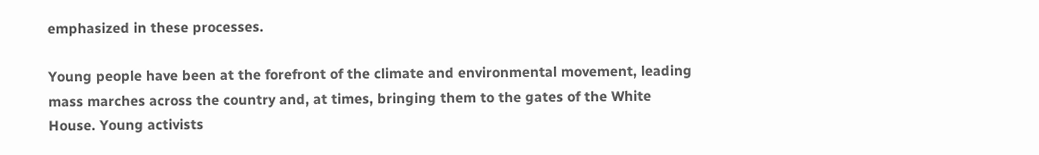emphasized in these processes.

Young people have been at the forefront of the climate and environmental movement, leading mass marches across the country and, at times, bringing them to the gates of the White House. Young activists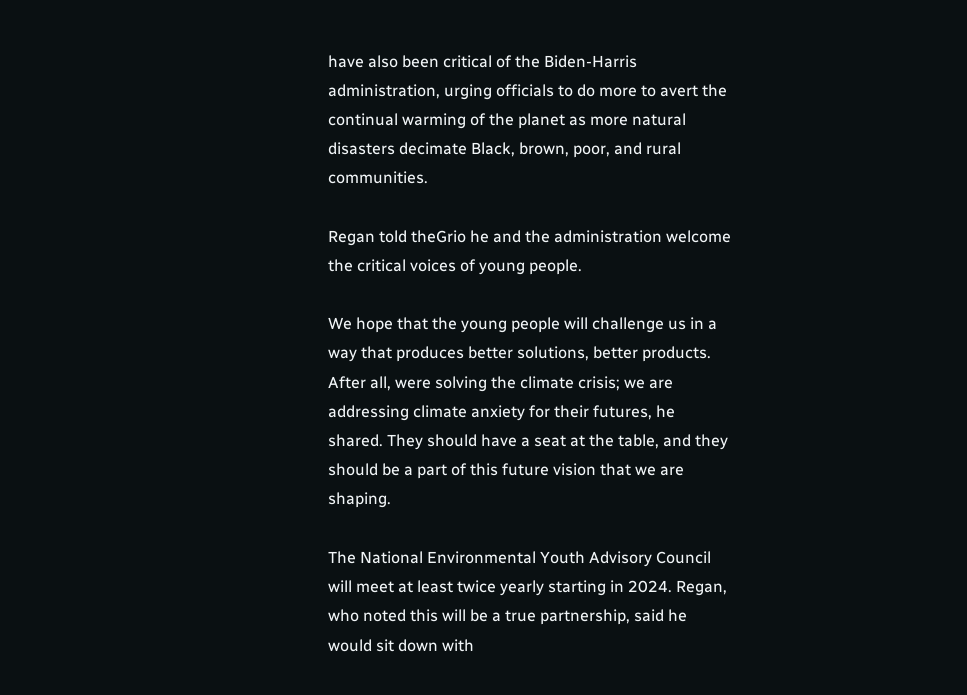have also been critical of the Biden-Harris administration, urging officials to do more to avert the continual warming of the planet as more natural disasters decimate Black, brown, poor, and rural communities.

Regan told theGrio he and the administration welcome the critical voices of young people.

We hope that the young people will challenge us in a way that produces better solutions, better products. After all, were solving the climate crisis; we are addressing climate anxiety for their futures, he shared. They should have a seat at the table, and they should be a part of this future vision that we are shaping.

The National Environmental Youth Advisory Council will meet at least twice yearly starting in 2024. Regan, who noted this will be a true partnership, said he would sit down with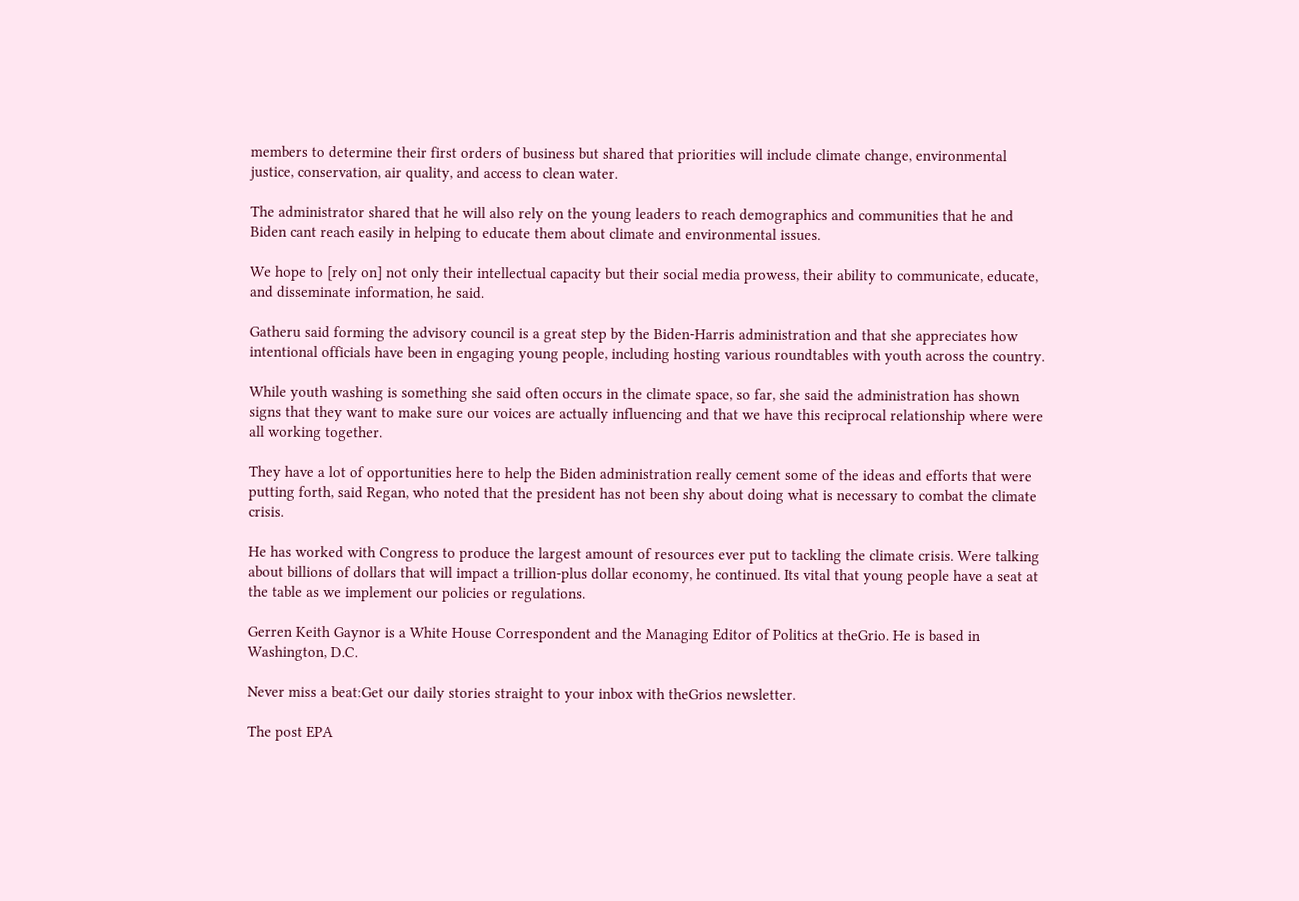members to determine their first orders of business but shared that priorities will include climate change, environmental justice, conservation, air quality, and access to clean water.

The administrator shared that he will also rely on the young leaders to reach demographics and communities that he and Biden cant reach easily in helping to educate them about climate and environmental issues.

We hope to [rely on] not only their intellectual capacity but their social media prowess, their ability to communicate, educate, and disseminate information, he said.

Gatheru said forming the advisory council is a great step by the Biden-Harris administration and that she appreciates how intentional officials have been in engaging young people, including hosting various roundtables with youth across the country.

While youth washing is something she said often occurs in the climate space, so far, she said the administration has shown signs that they want to make sure our voices are actually influencing and that we have this reciprocal relationship where were all working together.

They have a lot of opportunities here to help the Biden administration really cement some of the ideas and efforts that were putting forth, said Regan, who noted that the president has not been shy about doing what is necessary to combat the climate crisis.

He has worked with Congress to produce the largest amount of resources ever put to tackling the climate crisis. Were talking about billions of dollars that will impact a trillion-plus dollar economy, he continued. Its vital that young people have a seat at the table as we implement our policies or regulations.

Gerren Keith Gaynor is a White House Correspondent and the Managing Editor of Politics at theGrio. He is based in Washington, D.C.

Never miss a beat:Get our daily stories straight to your inbox with theGrios newsletter.

The post EPA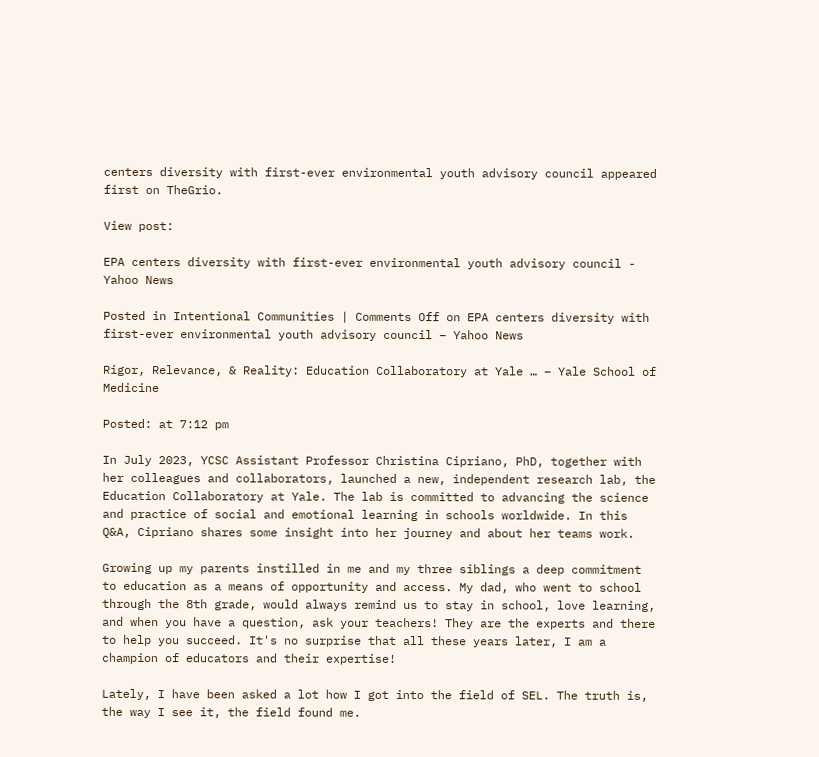centers diversity with first-ever environmental youth advisory council appeared first on TheGrio.

View post:

EPA centers diversity with first-ever environmental youth advisory council - Yahoo News

Posted in Intentional Communities | Comments Off on EPA centers diversity with first-ever environmental youth advisory council – Yahoo News

Rigor, Relevance, & Reality: Education Collaboratory at Yale … – Yale School of Medicine

Posted: at 7:12 pm

In July 2023, YCSC Assistant Professor Christina Cipriano, PhD, together with her colleagues and collaborators, launched a new, independent research lab, the Education Collaboratory at Yale. The lab is committed to advancing the science and practice of social and emotional learning in schools worldwide. In this Q&A, Cipriano shares some insight into her journey and about her teams work.

Growing up my parents instilled in me and my three siblings a deep commitment to education as a means of opportunity and access. My dad, who went to school through the 8th grade, would always remind us to stay in school, love learning, and when you have a question, ask your teachers! They are the experts and there to help you succeed. It's no surprise that all these years later, I am a champion of educators and their expertise!

Lately, I have been asked a lot how I got into the field of SEL. The truth is, the way I see it, the field found me.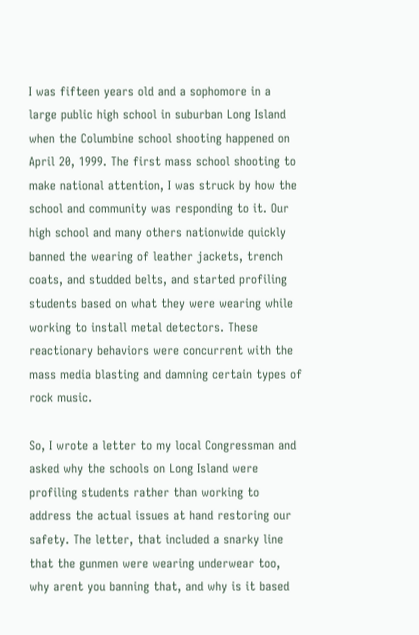I was fifteen years old and a sophomore in a large public high school in suburban Long Island when the Columbine school shooting happened on April 20, 1999. The first mass school shooting to make national attention, I was struck by how the school and community was responding to it. Our high school and many others nationwide quickly banned the wearing of leather jackets, trench coats, and studded belts, and started profiling students based on what they were wearing while working to install metal detectors. These reactionary behaviors were concurrent with the mass media blasting and damning certain types of rock music.

So, I wrote a letter to my local Congressman and asked why the schools on Long Island were profiling students rather than working to address the actual issues at hand restoring our safety. The letter, that included a snarky line that the gunmen were wearing underwear too, why arent you banning that, and why is it based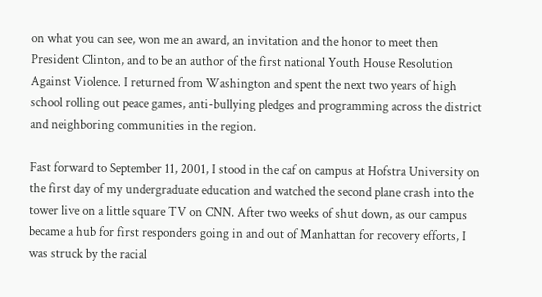on what you can see, won me an award, an invitation and the honor to meet then President Clinton, and to be an author of the first national Youth House Resolution Against Violence. I returned from Washington and spent the next two years of high school rolling out peace games, anti-bullying pledges and programming across the district and neighboring communities in the region.

Fast forward to September 11, 2001, I stood in the caf on campus at Hofstra University on the first day of my undergraduate education and watched the second plane crash into the tower live on a little square TV on CNN. After two weeks of shut down, as our campus became a hub for first responders going in and out of Manhattan for recovery efforts, I was struck by the racial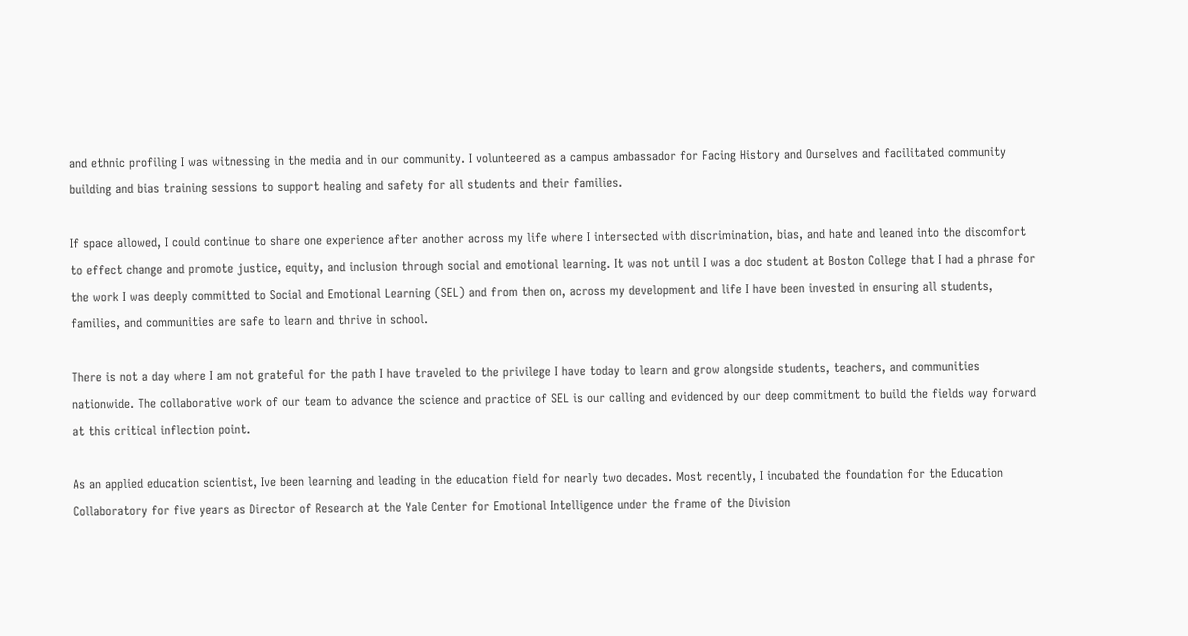and ethnic profiling I was witnessing in the media and in our community. I volunteered as a campus ambassador for Facing History and Ourselves and facilitated community building and bias training sessions to support healing and safety for all students and their families.

If space allowed, I could continue to share one experience after another across my life where I intersected with discrimination, bias, and hate and leaned into the discomfort to effect change and promote justice, equity, and inclusion through social and emotional learning. It was not until I was a doc student at Boston College that I had a phrase for the work I was deeply committed to Social and Emotional Learning (SEL) and from then on, across my development and life I have been invested in ensuring all students, families, and communities are safe to learn and thrive in school.

There is not a day where I am not grateful for the path I have traveled to the privilege I have today to learn and grow alongside students, teachers, and communities nationwide. The collaborative work of our team to advance the science and practice of SEL is our calling and evidenced by our deep commitment to build the fields way forward at this critical inflection point.

As an applied education scientist, Ive been learning and leading in the education field for nearly two decades. Most recently, I incubated the foundation for the Education Collaboratory for five years as Director of Research at the Yale Center for Emotional Intelligence under the frame of the Division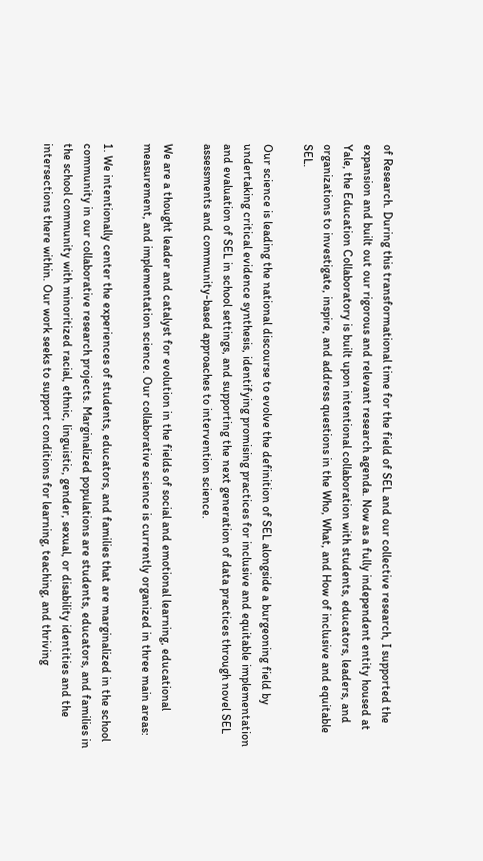of Research. During this transformational time for the field of SEL and our collective research, I supported the expansion and built out our rigorous and relevant research agenda. Now as a fully independent entity housed at Yale, the Education Collaboratory is built upon intentional collaboration with students, educators, leaders, and organizations to investigate, inspire, and address questions in the Who, What, and How of inclusive and equitable SEL.

Our science is leading the national discourse to evolve the definition of SEL alongside a burgeoning field by undertaking critical evidence synthesis, identifying promising practices for inclusive and equitable implementation and evaluation of SEL in school settings, and supporting the next generation of data practices through novel SEL assessments and community-based approaches to intervention science.

We are a thought leader and catalyst for evolution in the fields of social and emotional learning, educational measurement, and implementation science. Our collaborative science is currently organized in three main areas:

1. We intentionally center the experiences of students, educators, and families that are marginalized in the school community in our collaborative research projects. Marginalized populations are students, educators, and families in the school community with minoritized racial, ethnic, linguistic, gender, sexual, or disability identities and the intersections there within. Our work seeks to support conditions for learning, teaching, and thriving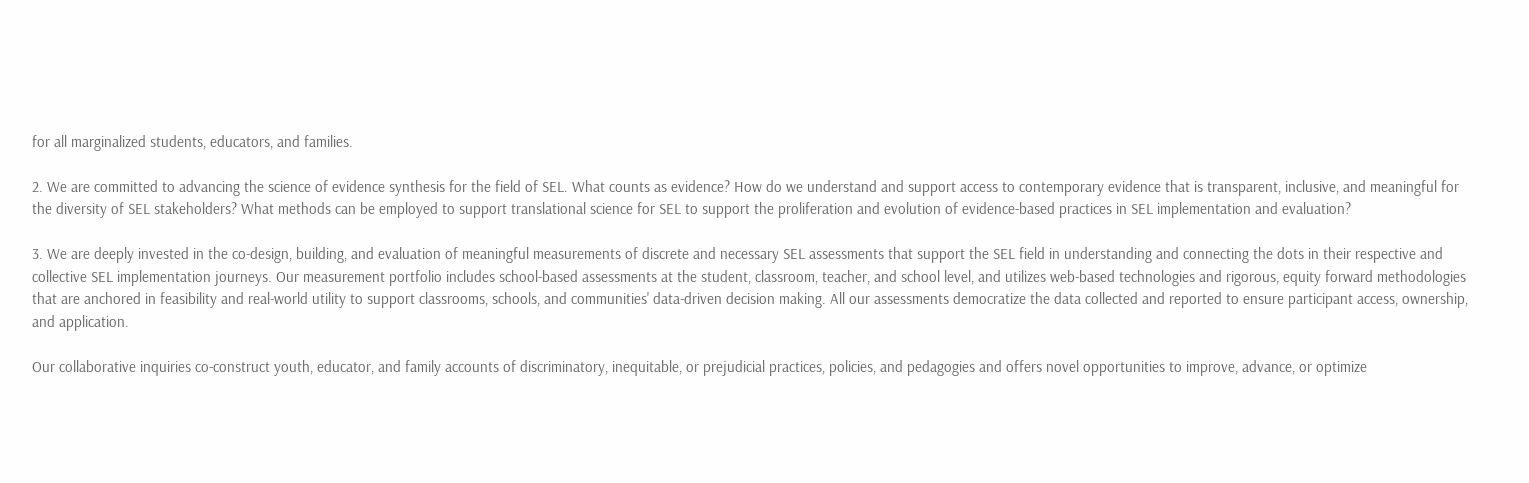for all marginalized students, educators, and families.

2. We are committed to advancing the science of evidence synthesis for the field of SEL. What counts as evidence? How do we understand and support access to contemporary evidence that is transparent, inclusive, and meaningful for the diversity of SEL stakeholders? What methods can be employed to support translational science for SEL to support the proliferation and evolution of evidence-based practices in SEL implementation and evaluation?

3. We are deeply invested in the co-design, building, and evaluation of meaningful measurements of discrete and necessary SEL assessments that support the SEL field in understanding and connecting the dots in their respective and collective SEL implementation journeys. Our measurement portfolio includes school-based assessments at the student, classroom, teacher, and school level, and utilizes web-based technologies and rigorous, equity forward methodologies that are anchored in feasibility and real-world utility to support classrooms, schools, and communities' data-driven decision making. All our assessments democratize the data collected and reported to ensure participant access, ownership, and application.

Our collaborative inquiries co-construct youth, educator, and family accounts of discriminatory, inequitable, or prejudicial practices, policies, and pedagogies and offers novel opportunities to improve, advance, or optimize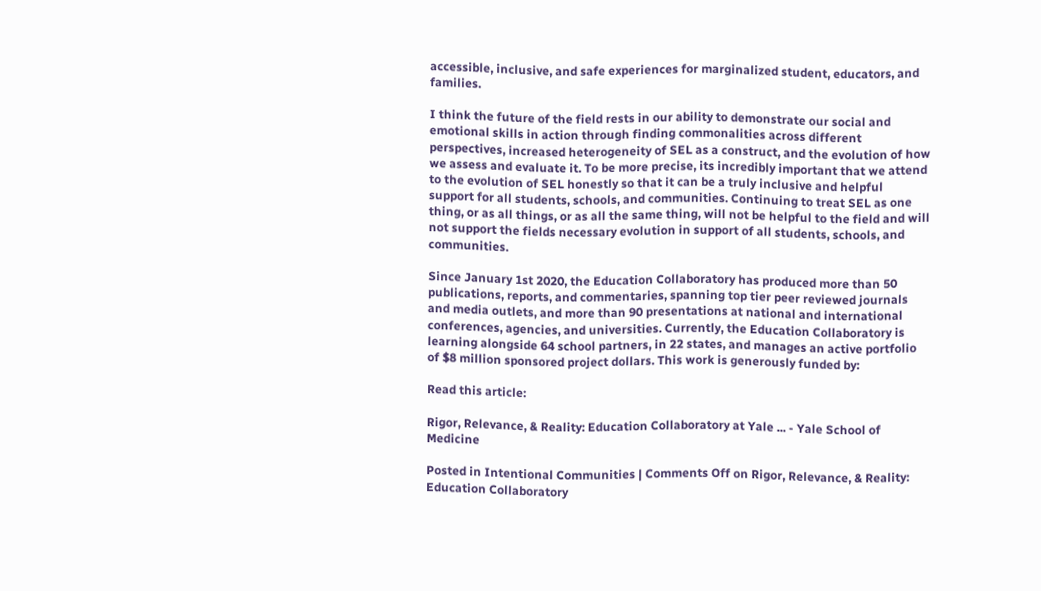accessible, inclusive, and safe experiences for marginalized student, educators, and families.

I think the future of the field rests in our ability to demonstrate our social and emotional skills in action through finding commonalities across different perspectives, increased heterogeneity of SEL as a construct, and the evolution of how we assess and evaluate it. To be more precise, its incredibly important that we attend to the evolution of SEL honestly so that it can be a truly inclusive and helpful support for all students, schools, and communities. Continuing to treat SEL as one thing, or as all things, or as all the same thing, will not be helpful to the field and will not support the fields necessary evolution in support of all students, schools, and communities.

Since January 1st 2020, the Education Collaboratory has produced more than 50 publications, reports, and commentaries, spanning top tier peer reviewed journals and media outlets, and more than 90 presentations at national and international conferences, agencies, and universities. Currently, the Education Collaboratory is learning alongside 64 school partners, in 22 states, and manages an active portfolio of $8 million sponsored project dollars. This work is generously funded by:

Read this article:

Rigor, Relevance, & Reality: Education Collaboratory at Yale ... - Yale School of Medicine

Posted in Intentional Communities | Comments Off on Rigor, Relevance, & Reality: Education Collaboratory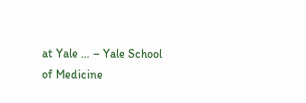at Yale … – Yale School of Medicine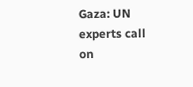Gaza: UN experts call on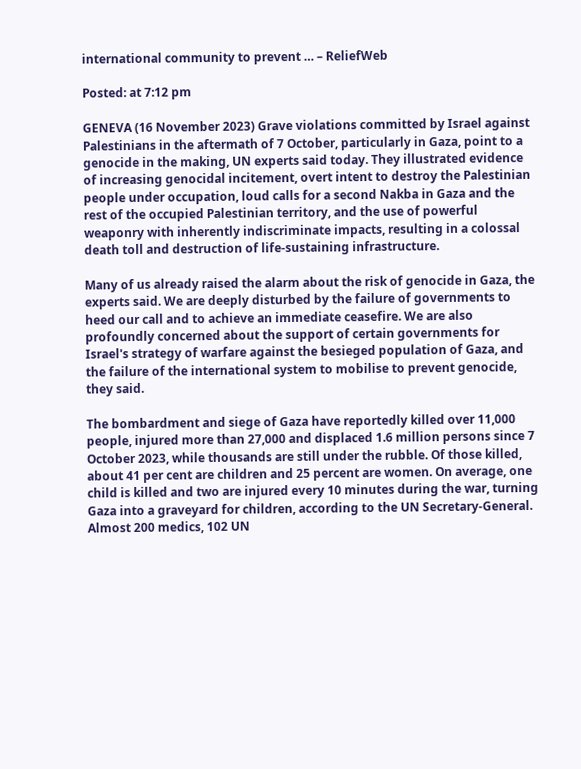international community to prevent … – ReliefWeb

Posted: at 7:12 pm

GENEVA (16 November 2023) Grave violations committed by Israel against Palestinians in the aftermath of 7 October, particularly in Gaza, point to a genocide in the making, UN experts said today. They illustrated evidence of increasing genocidal incitement, overt intent to destroy the Palestinian people under occupation, loud calls for a second Nakba in Gaza and the rest of the occupied Palestinian territory, and the use of powerful weaponry with inherently indiscriminate impacts, resulting in a colossal death toll and destruction of life-sustaining infrastructure.

Many of us already raised the alarm about the risk of genocide in Gaza, the experts said. We are deeply disturbed by the failure of governments to heed our call and to achieve an immediate ceasefire. We are also profoundly concerned about the support of certain governments for Israel's strategy of warfare against the besieged population of Gaza, and the failure of the international system to mobilise to prevent genocide, they said.

The bombardment and siege of Gaza have reportedly killed over 11,000 people, injured more than 27,000 and displaced 1.6 million persons since 7 October 2023, while thousands are still under the rubble. Of those killed, about 41 per cent are children and 25 percent are women. On average, one child is killed and two are injured every 10 minutes during the war, turning Gaza into a graveyard for children, according to the UN Secretary-General. Almost 200 medics, 102 UN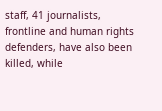staff, 41 journalists, frontline and human rights defenders, have also been killed, while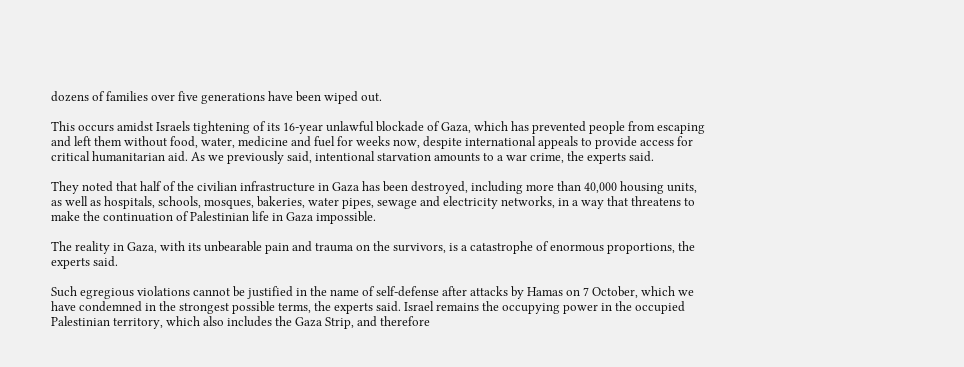dozens of families over five generations have been wiped out.

This occurs amidst Israels tightening of its 16-year unlawful blockade of Gaza, which has prevented people from escaping and left them without food, water, medicine and fuel for weeks now, despite international appeals to provide access for critical humanitarian aid. As we previously said, intentional starvation amounts to a war crime, the experts said.

They noted that half of the civilian infrastructure in Gaza has been destroyed, including more than 40,000 housing units, as well as hospitals, schools, mosques, bakeries, water pipes, sewage and electricity networks, in a way that threatens to make the continuation of Palestinian life in Gaza impossible.

The reality in Gaza, with its unbearable pain and trauma on the survivors, is a catastrophe of enormous proportions, the experts said.

Such egregious violations cannot be justified in the name of self-defense after attacks by Hamas on 7 October, which we have condemned in the strongest possible terms, the experts said. Israel remains the occupying power in the occupied Palestinian territory, which also includes the Gaza Strip, and therefore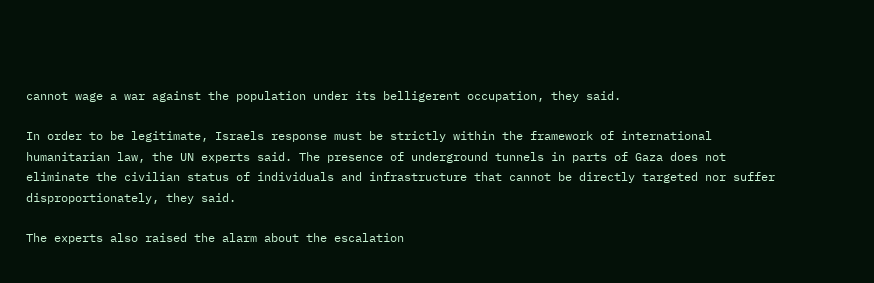cannot wage a war against the population under its belligerent occupation, they said.

In order to be legitimate, Israels response must be strictly within the framework of international humanitarian law, the UN experts said. The presence of underground tunnels in parts of Gaza does not eliminate the civilian status of individuals and infrastructure that cannot be directly targeted nor suffer disproportionately, they said.

The experts also raised the alarm about the escalation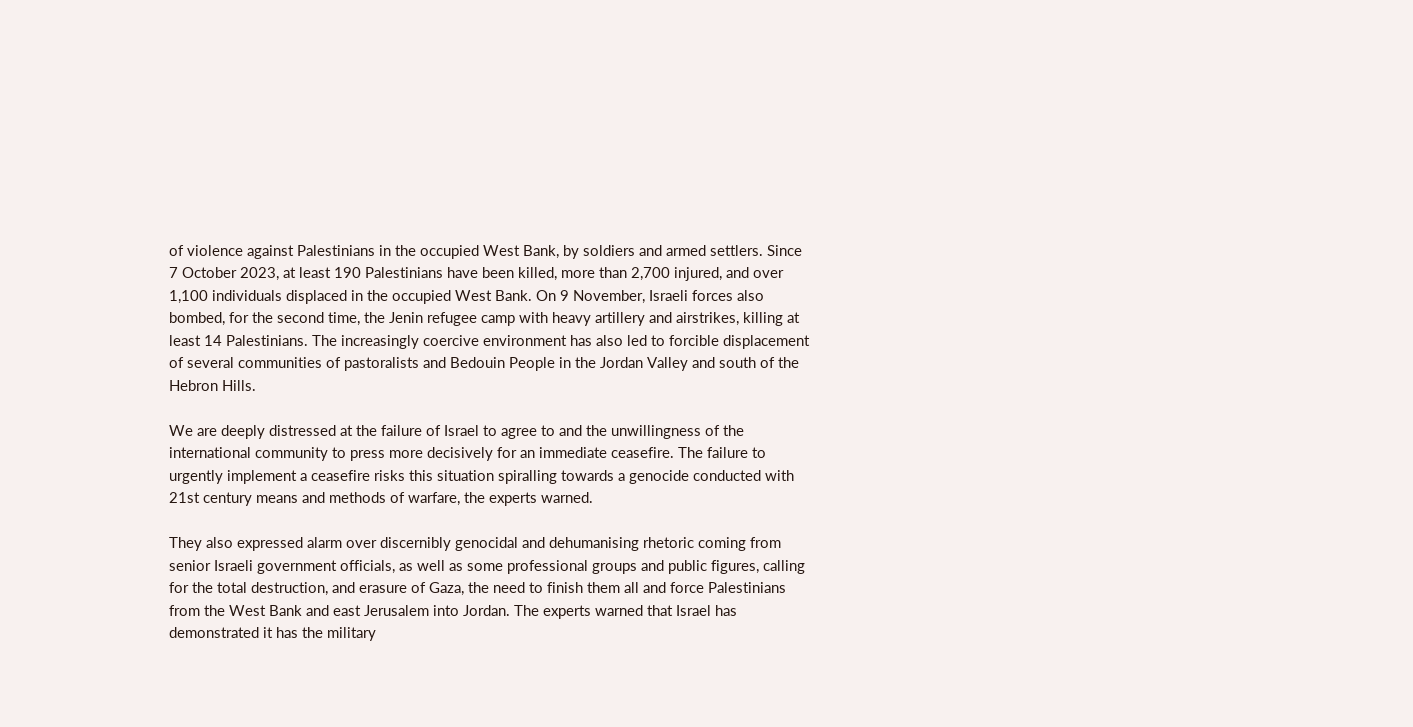of violence against Palestinians in the occupied West Bank, by soldiers and armed settlers. Since 7 October 2023, at least 190 Palestinians have been killed, more than 2,700 injured, and over 1,100 individuals displaced in the occupied West Bank. On 9 November, Israeli forces also bombed, for the second time, the Jenin refugee camp with heavy artillery and airstrikes, killing at least 14 Palestinians. The increasingly coercive environment has also led to forcible displacement of several communities of pastoralists and Bedouin People in the Jordan Valley and south of the Hebron Hills.

We are deeply distressed at the failure of Israel to agree to and the unwillingness of the international community to press more decisively for an immediate ceasefire. The failure to urgently implement a ceasefire risks this situation spiralling towards a genocide conducted with 21st century means and methods of warfare, the experts warned.

They also expressed alarm over discernibly genocidal and dehumanising rhetoric coming from senior Israeli government officials, as well as some professional groups and public figures, calling for the total destruction, and erasure of Gaza, the need to finish them all and force Palestinians from the West Bank and east Jerusalem into Jordan. The experts warned that Israel has demonstrated it has the military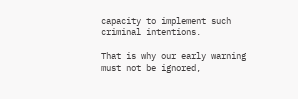capacity to implement such criminal intentions.

That is why our early warning must not be ignored,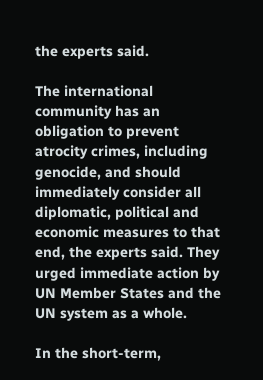the experts said.

The international community has an obligation to prevent atrocity crimes, including genocide, and should immediately consider all diplomatic, political and economic measures to that end, the experts said. They urged immediate action by UN Member States and the UN system as a whole.

In the short-term,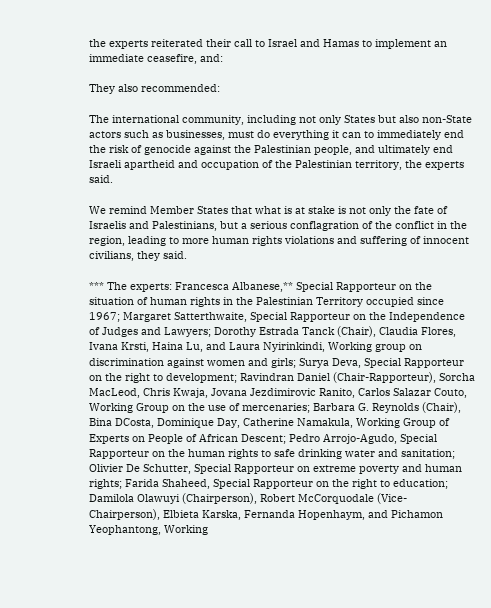the experts reiterated their call to Israel and Hamas to implement an immediate ceasefire, and:

They also recommended:

The international community, including not only States but also non-State actors such as businesses, must do everything it can to immediately end the risk of genocide against the Palestinian people, and ultimately end Israeli apartheid and occupation of the Palestinian territory, the experts said.

We remind Member States that what is at stake is not only the fate of Israelis and Palestinians, but a serious conflagration of the conflict in the region, leading to more human rights violations and suffering of innocent civilians, they said.

*** The experts: Francesca Albanese,** Special Rapporteur on the situation of human rights in the Palestinian Territory occupied since 1967; Margaret Satterthwaite, Special Rapporteur on the Independence of Judges and Lawyers; Dorothy Estrada Tanck (Chair), Claudia Flores, Ivana Krsti, Haina Lu, and Laura Nyirinkindi, Working group on discrimination against women and girls; Surya Deva, Special Rapporteur on the right to development; Ravindran Daniel (Chair-Rapporteur), Sorcha MacLeod, Chris Kwaja, Jovana Jezdimirovic Ranito, Carlos Salazar Couto, Working Group on the use of mercenaries; Barbara G. Reynolds (Chair), Bina DCosta, Dominique Day, Catherine Namakula, Working Group of Experts on People of African Descent; Pedro Arrojo-Agudo, Special Rapporteur on the human rights to safe drinking water and sanitation; Olivier De Schutter, Special Rapporteur on extreme poverty and human rights; Farida Shaheed, Special Rapporteur on the right to education; Damilola Olawuyi (Chairperson), Robert McCorquodale (Vice-Chairperson), Elbieta Karska, Fernanda Hopenhaym, and Pichamon Yeophantong, Working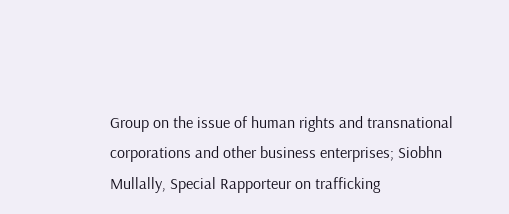Group on the issue of human rights and transnational corporations and other business enterprises; Siobhn Mullally, Special Rapporteur on trafficking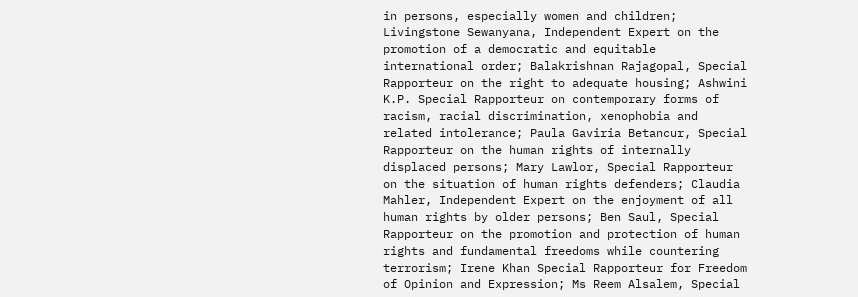in persons, especially women and children; Livingstone Sewanyana, Independent Expert on the promotion of a democratic and equitable international order; Balakrishnan Rajagopal, Special Rapporteur on the right to adequate housing; Ashwini K.P. Special Rapporteur on contemporary forms of racism, racial discrimination, xenophobia and related intolerance; Paula Gaviria Betancur, Special Rapporteur on the human rights of internally displaced persons; Mary Lawlor, Special Rapporteur on the situation of human rights defenders; Claudia Mahler, Independent Expert on the enjoyment of all human rights by older persons; Ben Saul, Special Rapporteur on the promotion and protection of human rights and fundamental freedoms while countering terrorism; Irene Khan Special Rapporteur for Freedom of Opinion and Expression; Ms Reem Alsalem, Special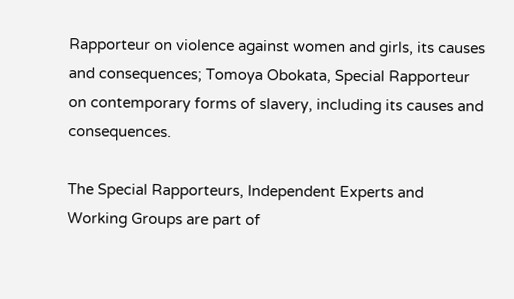Rapporteur on violence against women and girls, its causes and consequences; Tomoya Obokata, Special Rapporteur on contemporary forms of slavery, including its causes and consequences.

The Special Rapporteurs, Independent Experts and Working Groups are part of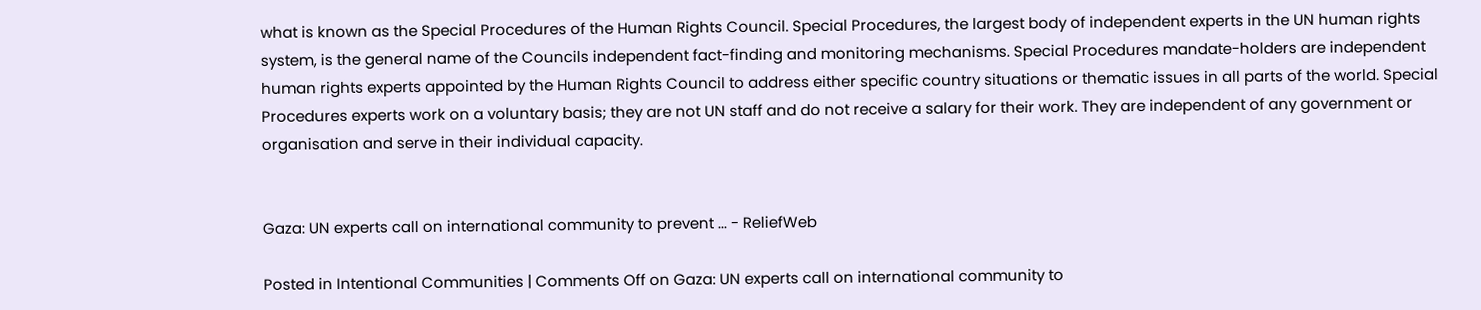what is known as the Special Procedures of the Human Rights Council. Special Procedures, the largest body of independent experts in the UN human rights system, is the general name of the Councils independent fact-finding and monitoring mechanisms. Special Procedures mandate-holders are independent human rights experts appointed by the Human Rights Council to address either specific country situations or thematic issues in all parts of the world. Special Procedures experts work on a voluntary basis; they are not UN staff and do not receive a salary for their work. They are independent of any government or organisation and serve in their individual capacity.


Gaza: UN experts call on international community to prevent ... - ReliefWeb

Posted in Intentional Communities | Comments Off on Gaza: UN experts call on international community to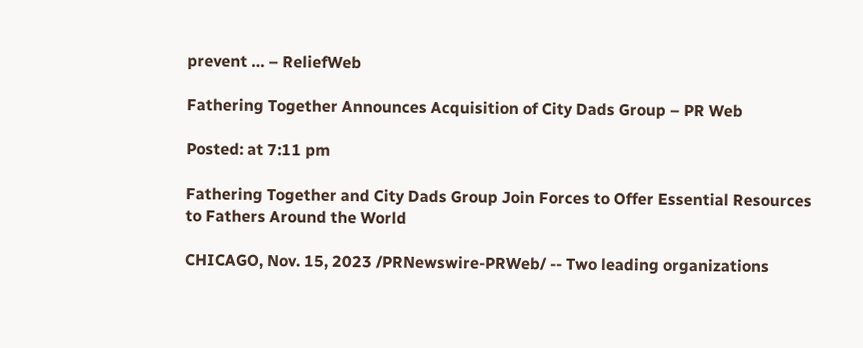prevent … – ReliefWeb

Fathering Together Announces Acquisition of City Dads Group – PR Web

Posted: at 7:11 pm

Fathering Together and City Dads Group Join Forces to Offer Essential Resources to Fathers Around the World

CHICAGO, Nov. 15, 2023 /PRNewswire-PRWeb/ -- Two leading organizations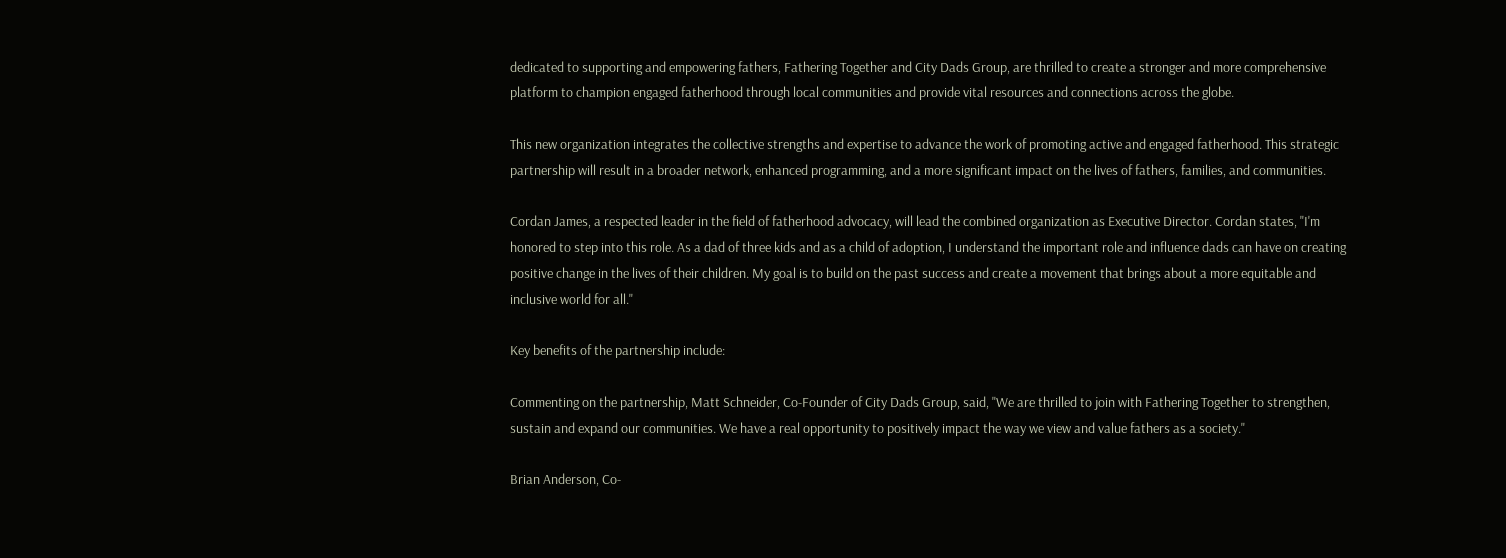dedicated to supporting and empowering fathers, Fathering Together and City Dads Group, are thrilled to create a stronger and more comprehensive platform to champion engaged fatherhood through local communities and provide vital resources and connections across the globe.

This new organization integrates the collective strengths and expertise to advance the work of promoting active and engaged fatherhood. This strategic partnership will result in a broader network, enhanced programming, and a more significant impact on the lives of fathers, families, and communities.

Cordan James, a respected leader in the field of fatherhood advocacy, will lead the combined organization as Executive Director. Cordan states, "I'm honored to step into this role. As a dad of three kids and as a child of adoption, I understand the important role and influence dads can have on creating positive change in the lives of their children. My goal is to build on the past success and create a movement that brings about a more equitable and inclusive world for all."

Key benefits of the partnership include:

Commenting on the partnership, Matt Schneider, Co-Founder of City Dads Group, said, "We are thrilled to join with Fathering Together to strengthen, sustain and expand our communities. We have a real opportunity to positively impact the way we view and value fathers as a society."

Brian Anderson, Co-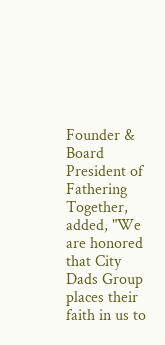Founder & Board President of Fathering Together, added, "We are honored that City Dads Group places their faith in us to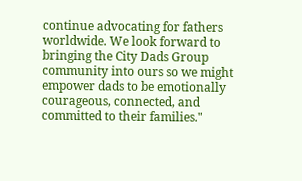continue advocating for fathers worldwide. We look forward to bringing the City Dads Group community into ours so we might empower dads to be emotionally courageous, connected, and committed to their families."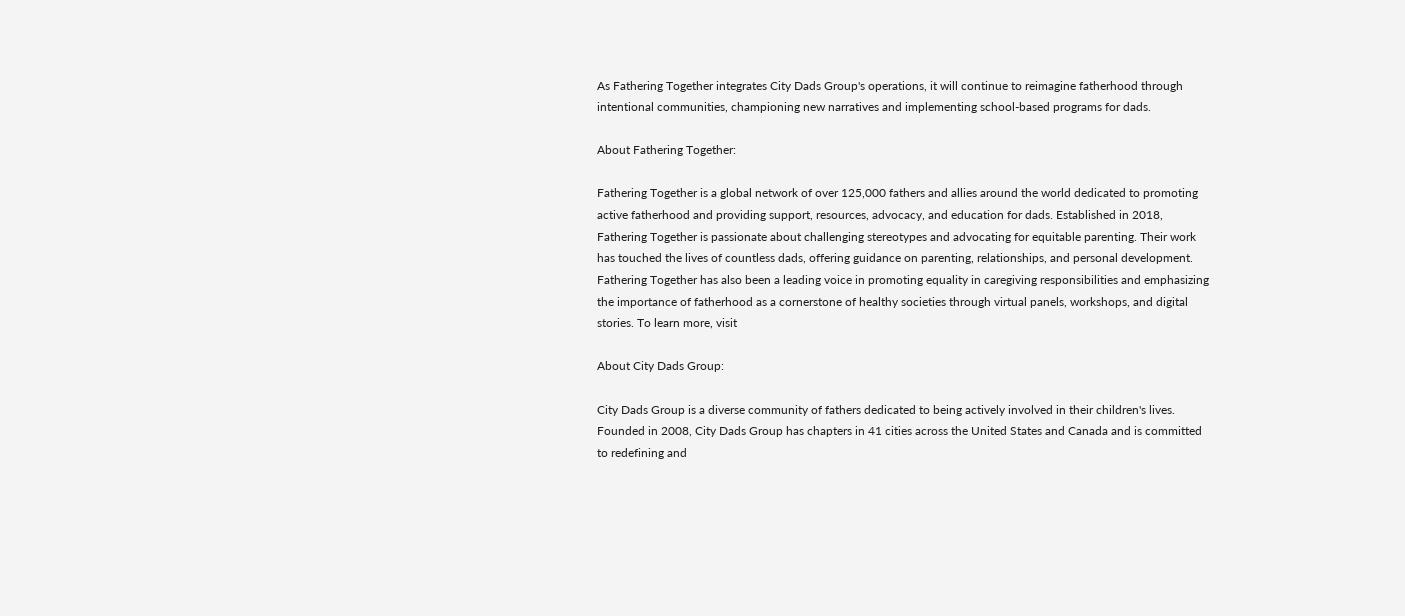As Fathering Together integrates City Dads Group's operations, it will continue to reimagine fatherhood through intentional communities, championing new narratives and implementing school-based programs for dads.

About Fathering Together:

Fathering Together is a global network of over 125,000 fathers and allies around the world dedicated to promoting active fatherhood and providing support, resources, advocacy, and education for dads. Established in 2018, Fathering Together is passionate about challenging stereotypes and advocating for equitable parenting. Their work has touched the lives of countless dads, offering guidance on parenting, relationships, and personal development. Fathering Together has also been a leading voice in promoting equality in caregiving responsibilities and emphasizing the importance of fatherhood as a cornerstone of healthy societies through virtual panels, workshops, and digital stories. To learn more, visit

About City Dads Group:

City Dads Group is a diverse community of fathers dedicated to being actively involved in their children's lives. Founded in 2008, City Dads Group has chapters in 41 cities across the United States and Canada and is committed to redefining and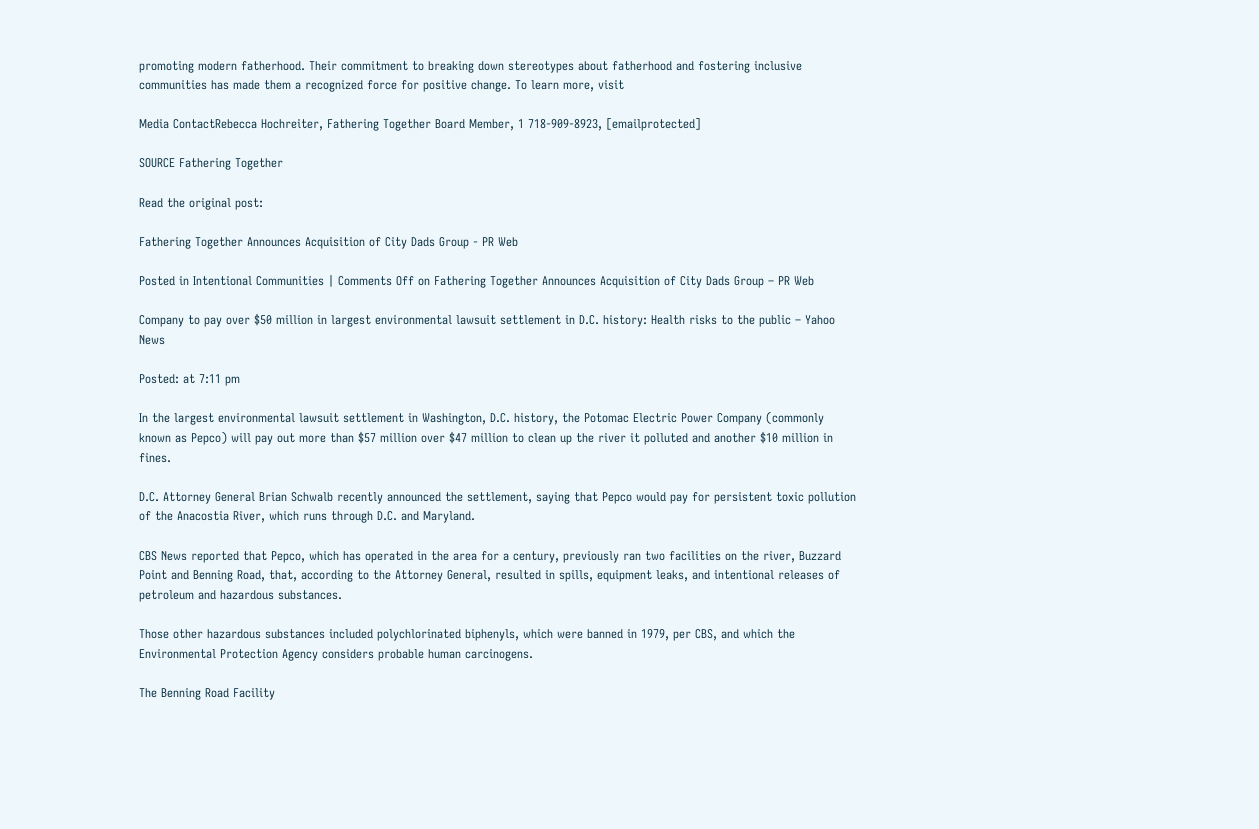promoting modern fatherhood. Their commitment to breaking down stereotypes about fatherhood and fostering inclusive communities has made them a recognized force for positive change. To learn more, visit

Media ContactRebecca Hochreiter, Fathering Together Board Member, 1 718-909-8923, [emailprotected]

SOURCE Fathering Together

Read the original post:

Fathering Together Announces Acquisition of City Dads Group - PR Web

Posted in Intentional Communities | Comments Off on Fathering Together Announces Acquisition of City Dads Group – PR Web

Company to pay over $50 million in largest environmental lawsuit settlement in D.C. history: Health risks to the public – Yahoo News

Posted: at 7:11 pm

In the largest environmental lawsuit settlement in Washington, D.C. history, the Potomac Electric Power Company (commonly known as Pepco) will pay out more than $57 million over $47 million to clean up the river it polluted and another $10 million in fines.

D.C. Attorney General Brian Schwalb recently announced the settlement, saying that Pepco would pay for persistent toxic pollution of the Anacostia River, which runs through D.C. and Maryland.

CBS News reported that Pepco, which has operated in the area for a century, previously ran two facilities on the river, Buzzard Point and Benning Road, that, according to the Attorney General, resulted in spills, equipment leaks, and intentional releases of petroleum and hazardous substances.

Those other hazardous substances included polychlorinated biphenyls, which were banned in 1979, per CBS, and which the Environmental Protection Agency considers probable human carcinogens.

The Benning Road Facility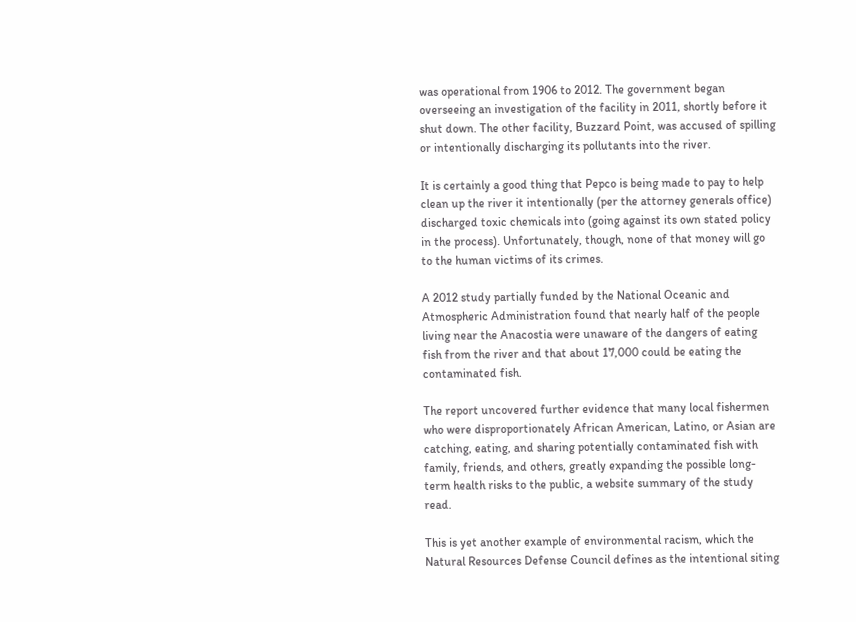was operational from 1906 to 2012. The government began overseeing an investigation of the facility in 2011, shortly before it shut down. The other facility, Buzzard Point, was accused of spilling or intentionally discharging its pollutants into the river.

It is certainly a good thing that Pepco is being made to pay to help clean up the river it intentionally (per the attorney generals office) discharged toxic chemicals into (going against its own stated policy in the process). Unfortunately, though, none of that money will go to the human victims of its crimes.

A 2012 study partially funded by the National Oceanic and Atmospheric Administration found that nearly half of the people living near the Anacostia were unaware of the dangers of eating fish from the river and that about 17,000 could be eating the contaminated fish.

The report uncovered further evidence that many local fishermen who were disproportionately African American, Latino, or Asian are catching, eating, and sharing potentially contaminated fish with family, friends, and others, greatly expanding the possible long-term health risks to the public, a website summary of the study read.

This is yet another example of environmental racism, which the Natural Resources Defense Council defines as the intentional siting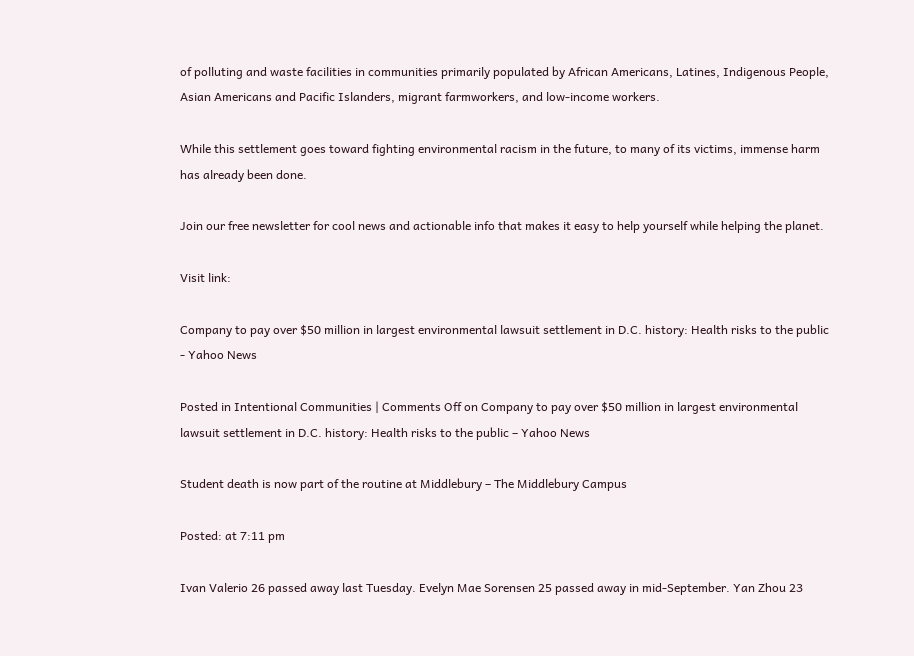of polluting and waste facilities in communities primarily populated by African Americans, Latines, Indigenous People, Asian Americans and Pacific Islanders, migrant farmworkers, and low-income workers.

While this settlement goes toward fighting environmental racism in the future, to many of its victims, immense harm has already been done.

Join our free newsletter for cool news and actionable info that makes it easy to help yourself while helping the planet.

Visit link:

Company to pay over $50 million in largest environmental lawsuit settlement in D.C. history: Health risks to the public - Yahoo News

Posted in Intentional Communities | Comments Off on Company to pay over $50 million in largest environmental lawsuit settlement in D.C. history: Health risks to the public – Yahoo News

Student death is now part of the routine at Middlebury – The Middlebury Campus

Posted: at 7:11 pm

Ivan Valerio 26 passed away last Tuesday. Evelyn Mae Sorensen 25 passed away in mid-September. Yan Zhou 23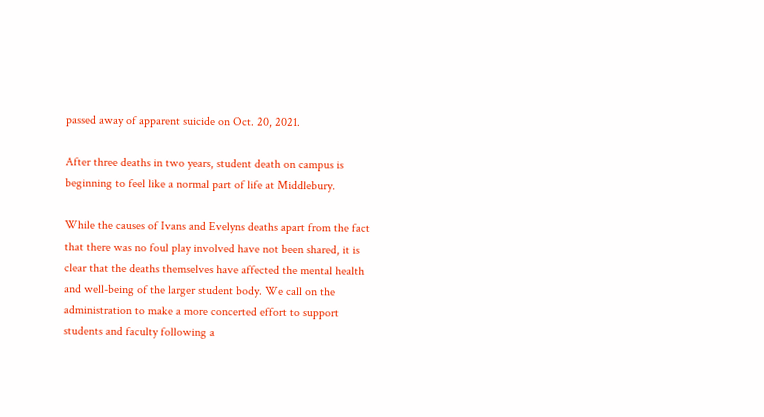passed away of apparent suicide on Oct. 20, 2021.

After three deaths in two years, student death on campus is beginning to feel like a normal part of life at Middlebury.

While the causes of Ivans and Evelyns deaths apart from the fact that there was no foul play involved have not been shared, it is clear that the deaths themselves have affected the mental health and well-being of the larger student body. We call on the administration to make a more concerted effort to support students and faculty following a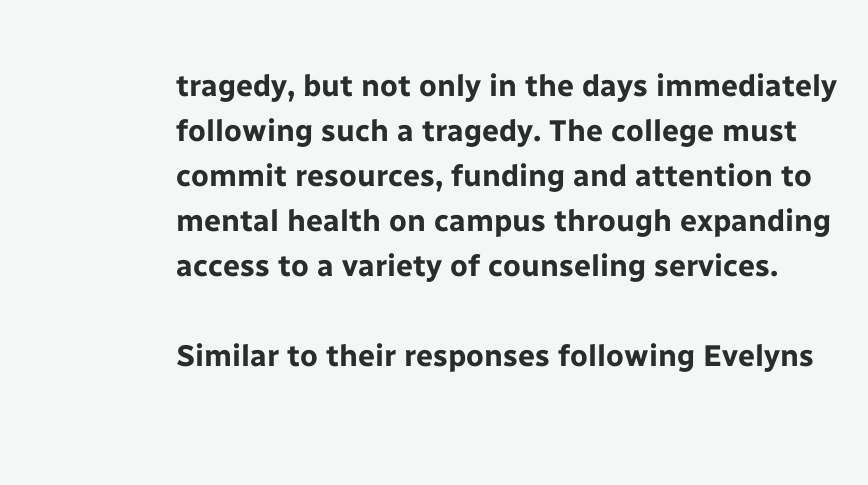tragedy, but not only in the days immediately following such a tragedy. The college must commit resources, funding and attention to mental health on campus through expanding access to a variety of counseling services.

Similar to their responses following Evelyns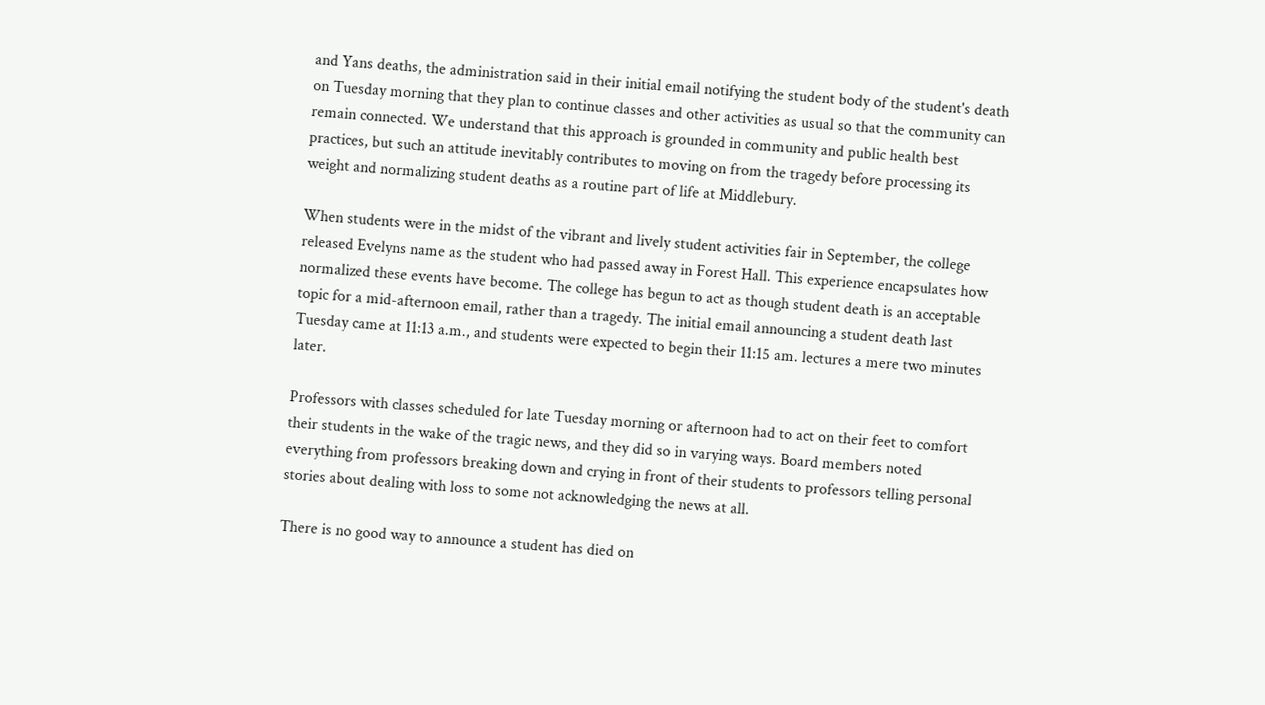and Yans deaths, the administration said in their initial email notifying the student body of the student's death on Tuesday morning that they plan to continue classes and other activities as usual so that the community can remain connected. We understand that this approach is grounded in community and public health best practices, but such an attitude inevitably contributes to moving on from the tragedy before processing its weight and normalizing student deaths as a routine part of life at Middlebury.

When students were in the midst of the vibrant and lively student activities fair in September, the college released Evelyns name as the student who had passed away in Forest Hall. This experience encapsulates how normalized these events have become. The college has begun to act as though student death is an acceptable topic for a mid-afternoon email, rather than a tragedy. The initial email announcing a student death last Tuesday came at 11:13 a.m., and students were expected to begin their 11:15 am. lectures a mere two minutes later.

Professors with classes scheduled for late Tuesday morning or afternoon had to act on their feet to comfort their students in the wake of the tragic news, and they did so in varying ways. Board members noted everything from professors breaking down and crying in front of their students to professors telling personal stories about dealing with loss to some not acknowledging the news at all.

There is no good way to announce a student has died on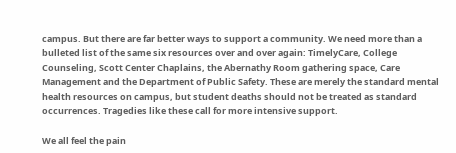campus. But there are far better ways to support a community. We need more than a bulleted list of the same six resources over and over again: TimelyCare, College Counseling, Scott Center Chaplains, the Abernathy Room gathering space, Care Management and the Department of Public Safety. These are merely the standard mental health resources on campus, but student deaths should not be treated as standard occurrences. Tragedies like these call for more intensive support.

We all feel the pain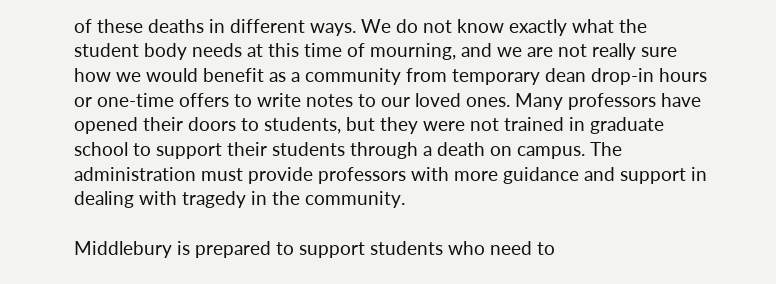of these deaths in different ways. We do not know exactly what the student body needs at this time of mourning, and we are not really sure how we would benefit as a community from temporary dean drop-in hours or one-time offers to write notes to our loved ones. Many professors have opened their doors to students, but they were not trained in graduate school to support their students through a death on campus. The administration must provide professors with more guidance and support in dealing with tragedy in the community.

Middlebury is prepared to support students who need to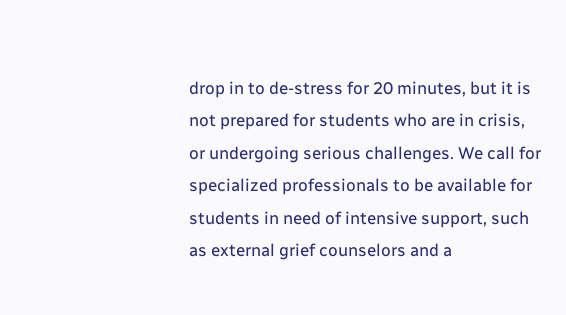drop in to de-stress for 20 minutes, but it is not prepared for students who are in crisis, or undergoing serious challenges. We call for specialized professionals to be available for students in need of intensive support, such as external grief counselors and a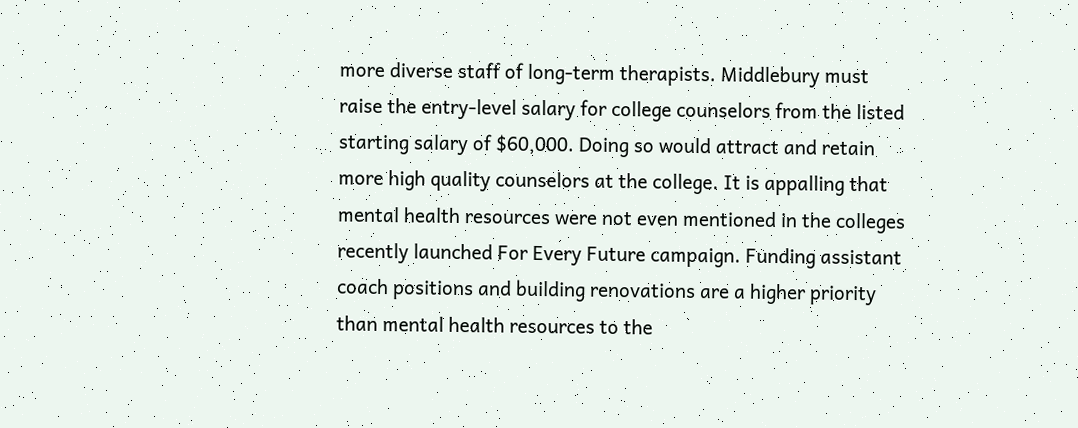more diverse staff of long-term therapists. Middlebury must raise the entry-level salary for college counselors from the listed starting salary of $60,000. Doing so would attract and retain more high quality counselors at the college. It is appalling that mental health resources were not even mentioned in the colleges recently launched For Every Future campaign. Funding assistant coach positions and building renovations are a higher priority than mental health resources to the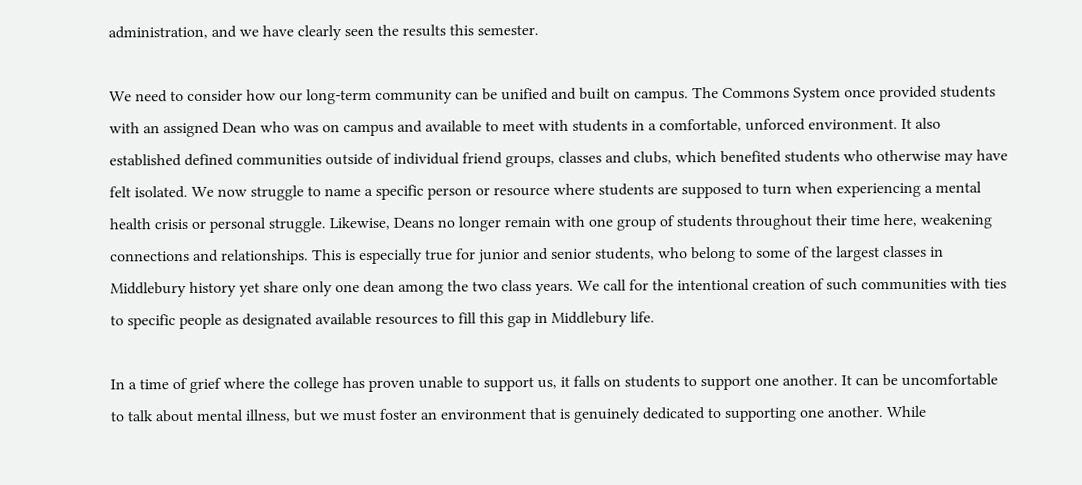administration, and we have clearly seen the results this semester.

We need to consider how our long-term community can be unified and built on campus. The Commons System once provided students with an assigned Dean who was on campus and available to meet with students in a comfortable, unforced environment. It also established defined communities outside of individual friend groups, classes and clubs, which benefited students who otherwise may have felt isolated. We now struggle to name a specific person or resource where students are supposed to turn when experiencing a mental health crisis or personal struggle. Likewise, Deans no longer remain with one group of students throughout their time here, weakening connections and relationships. This is especially true for junior and senior students, who belong to some of the largest classes in Middlebury history yet share only one dean among the two class years. We call for the intentional creation of such communities with ties to specific people as designated available resources to fill this gap in Middlebury life.

In a time of grief where the college has proven unable to support us, it falls on students to support one another. It can be uncomfortable to talk about mental illness, but we must foster an environment that is genuinely dedicated to supporting one another. While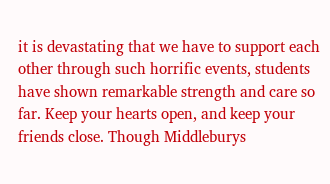it is devastating that we have to support each other through such horrific events, students have shown remarkable strength and care so far. Keep your hearts open, and keep your friends close. Though Middleburys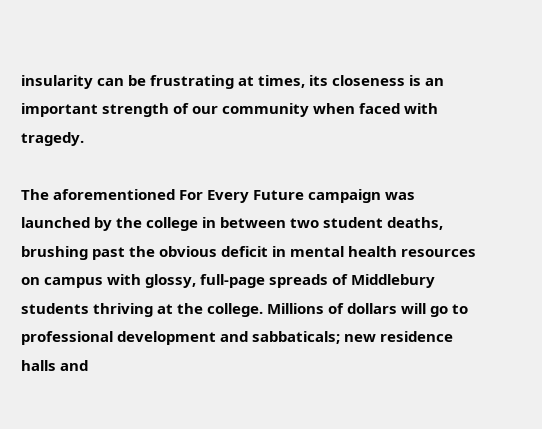insularity can be frustrating at times, its closeness is an important strength of our community when faced with tragedy.

The aforementioned For Every Future campaign was launched by the college in between two student deaths, brushing past the obvious deficit in mental health resources on campus with glossy, full-page spreads of Middlebury students thriving at the college. Millions of dollars will go to professional development and sabbaticals; new residence halls and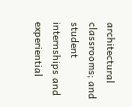architectural classrooms; and student internships and experiential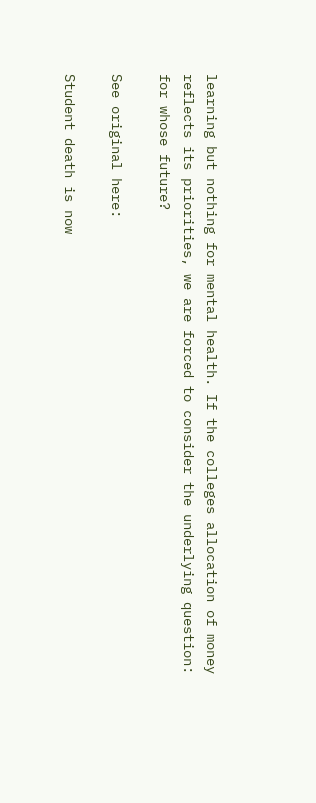learning but nothing for mental health. If the colleges allocation of money reflects its priorities, we are forced to consider the underlying question: for whose future?

See original here:

Student death is now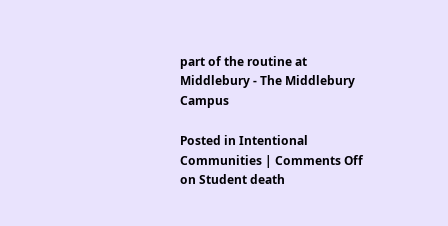part of the routine at Middlebury - The Middlebury Campus

Posted in Intentional Communities | Comments Off on Student death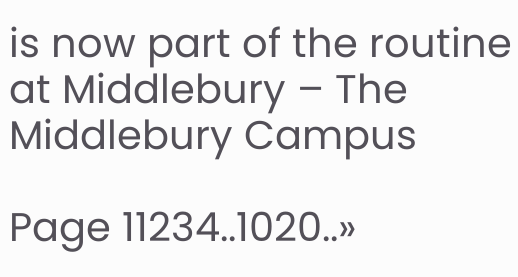is now part of the routine at Middlebury – The Middlebury Campus

Page 11234..1020..»